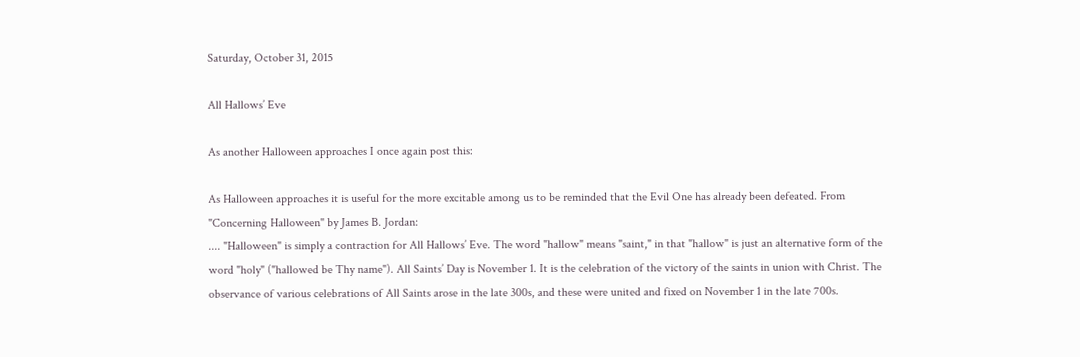Saturday, October 31, 2015

All Hallows’ Eve

As another Halloween approaches I once again post this:

As Halloween approaches it is useful for the more excitable among us to be reminded that the Evil One has already been defeated. From "Concerning Halloween" by James B. Jordan:
.... "Halloween" is simply a contraction for All Hallows’ Eve. The word "hallow" means "saint," in that "hallow" is just an alternative form of the word "holy" ("hallowed be Thy name"). All Saints’ Day is November 1. It is the celebration of the victory of the saints in union with Christ. The observance of various celebrations of All Saints arose in the late 300s, and these were united and fixed on November 1 in the late 700s.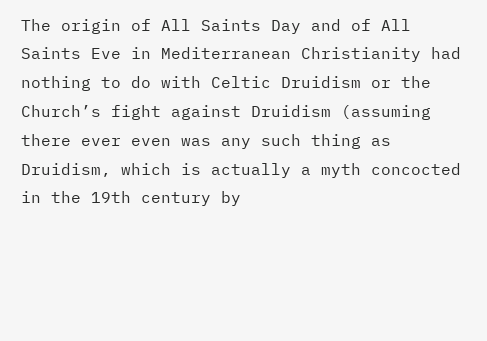The origin of All Saints Day and of All Saints Eve in Mediterranean Christianity had nothing to do with Celtic Druidism or the Church’s fight against Druidism (assuming there ever even was any such thing as Druidism, which is actually a myth concocted in the 19th century by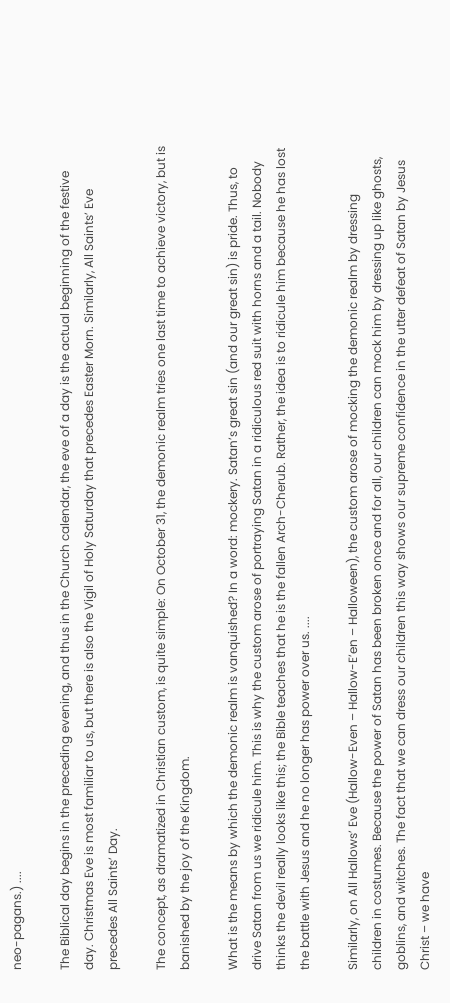neo-pagans.) ....

The Biblical day begins in the preceding evening, and thus in the Church calendar, the eve of a day is the actual beginning of the festive day. Christmas Eve is most familiar to us, but there is also the Vigil of Holy Saturday that precedes Easter Morn. Similarly, All Saints’ Eve precedes All Saints’ Day.

The concept, as dramatized in Christian custom, is quite simple: On October 31, the demonic realm tries one last time to achieve victory, but is banished by the joy of the Kingdom.

What is the means by which the demonic realm is vanquished? In a word: mockery. Satan’s great sin (and our great sin) is pride. Thus, to drive Satan from us we ridicule him. This is why the custom arose of portraying Satan in a ridiculous red suit with horns and a tail. Nobody thinks the devil really looks like this; the Bible teaches that he is the fallen Arch-Cherub. Rather, the idea is to ridicule him because he has lost the battle with Jesus and he no longer has power over us. ....

Similarly, on All Hallows’ Eve (Hallow-Even – Hallow-E’en – Halloween), the custom arose of mocking the demonic realm by dressing children in costumes. Because the power of Satan has been broken once and for all, our children can mock him by dressing up like ghosts, goblins, and witches. The fact that we can dress our children this way shows our supreme confidence in the utter defeat of Satan by Jesus Christ – we have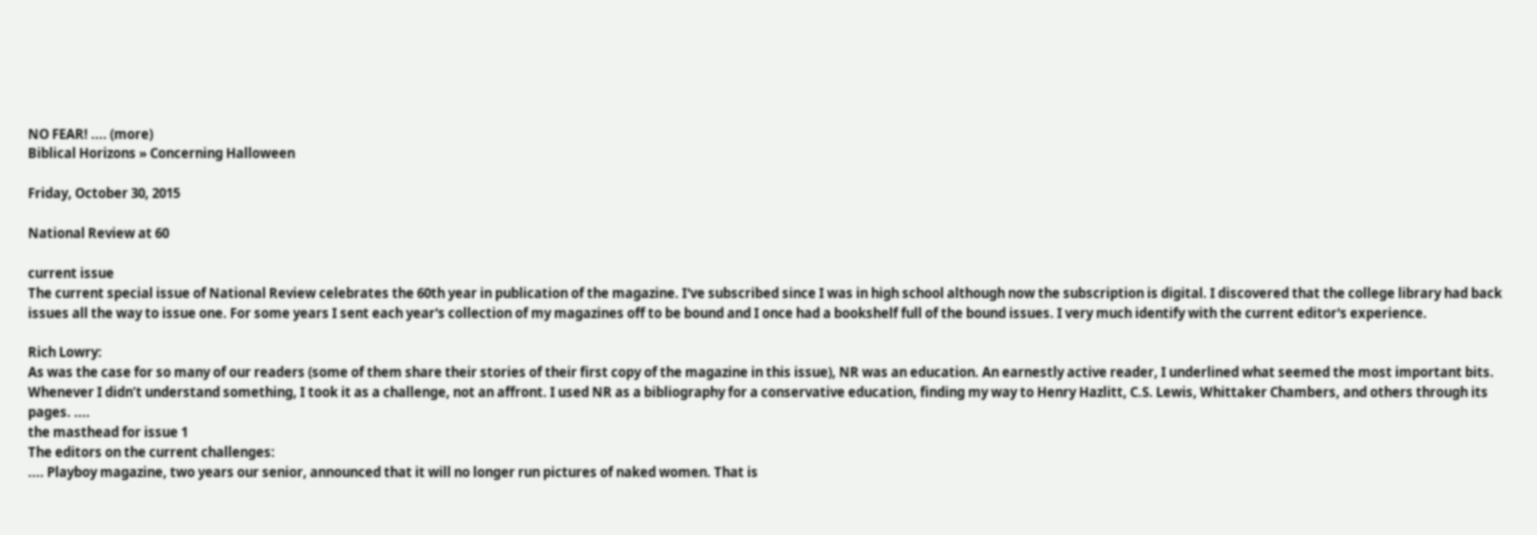NO FEAR! .... (more)
Biblical Horizons » Concerning Halloween

Friday, October 30, 2015

National Review at 60

current issue
The current special issue of National Review celebrates the 60th year in publication of the magazine. I've subscribed since I was in high school although now the subscription is digital. I discovered that the college library had back issues all the way to issue one. For some years I sent each year's collection of my magazines off to be bound and I once had a bookshelf full of the bound issues. I very much identify with the current editor's experience.

Rich Lowry:
As was the case for so many of our readers (some of them share their stories of their first copy of the magazine in this issue), NR was an education. An earnestly active reader, I underlined what seemed the most important bits. Whenever I didn’t understand something, I took it as a challenge, not an affront. I used NR as a bibliography for a conservative education, finding my way to Henry Hazlitt, C.S. Lewis, Whittaker Chambers, and others through its pages. ....
the masthead for issue 1
The editors on the current challenges:
.... Playboy magazine, two years our senior, announced that it will no longer run pictures of naked women. That is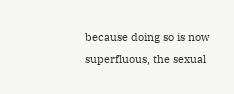because doing so is now superfluous, the sexual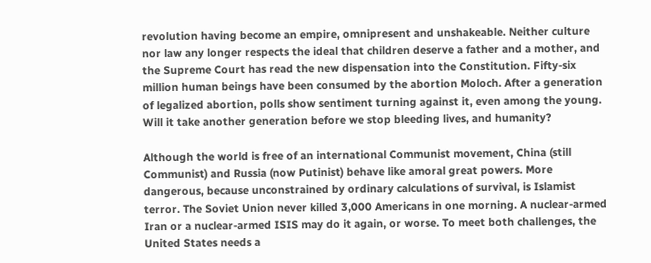revolution having become an empire, omnipresent and unshakeable. Neither culture nor law any longer respects the ideal that children deserve a father and a mother, and the Supreme Court has read the new dispensation into the Constitution. Fifty-six million human beings have been consumed by the abortion Moloch. After a generation of legalized abortion, polls show sentiment turning against it, even among the young. Will it take another generation before we stop bleeding lives, and humanity?

Although the world is free of an international Communist movement, China (still Communist) and Russia (now Putinist) behave like amoral great powers. More dangerous, because unconstrained by ordinary calculations of survival, is Islamist terror. The Soviet Union never killed 3,000 Americans in one morning. A nuclear-armed Iran or a nuclear-armed ISIS may do it again, or worse. To meet both challenges, the United States needs a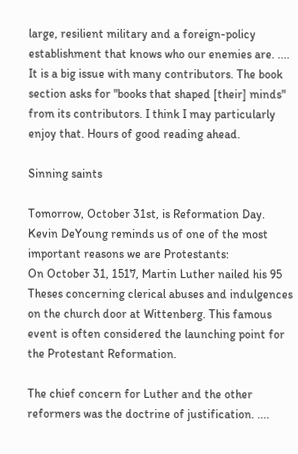large, resilient military and a foreign-policy establishment that knows who our enemies are. ....
It is a big issue with many contributors. The book section asks for "books that shaped [their] minds" from its contributors. I think I may particularly enjoy that. Hours of good reading ahead.

Sinning saints

Tomorrow, October 31st, is Reformation Day. Kevin DeYoung reminds us of one of the most important reasons we are Protestants:
On October 31, 1517, Martin Luther nailed his 95 Theses concerning clerical abuses and indulgences on the church door at Wittenberg. This famous event is often considered the launching point for the Protestant Reformation.

The chief concern for Luther and the other reformers was the doctrine of justification. ....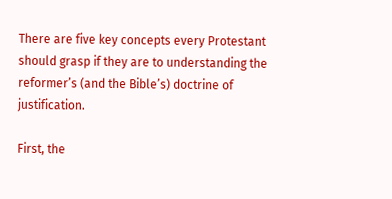There are five key concepts every Protestant should grasp if they are to understanding the reformer’s (and the Bible’s) doctrine of justification.

First, the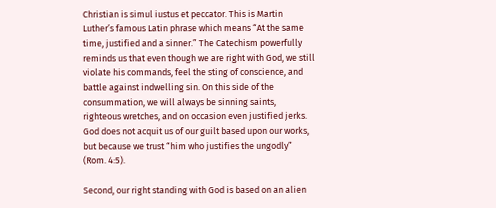Christian is simul iustus et peccator. This is Martin Luther’s famous Latin phrase which means “At the same time, justified and a sinner.” The Catechism powerfully reminds us that even though we are right with God, we still violate his commands, feel the sting of conscience, and battle against indwelling sin. On this side of the consummation, we will always be sinning saints, righteous wretches, and on occasion even justified jerks. God does not acquit us of our guilt based upon our works, but because we trust “him who justifies the ungodly” (Rom. 4:5).

Second, our right standing with God is based on an alien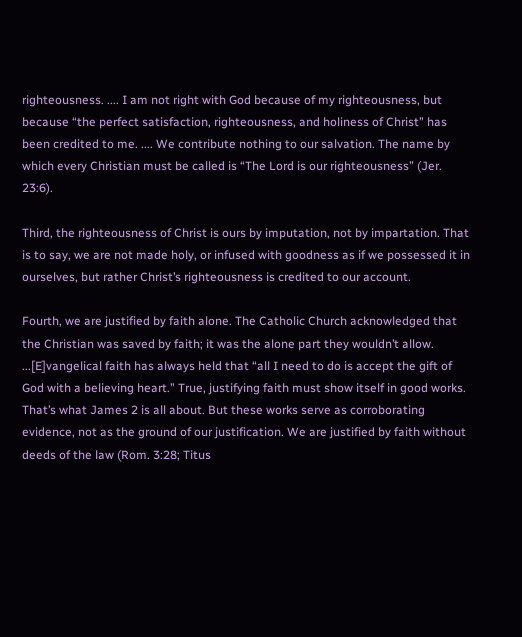righteousness. .... I am not right with God because of my righteousness, but because “the perfect satisfaction, righteousness, and holiness of Christ” has been credited to me. .... We contribute nothing to our salvation. The name by which every Christian must be called is “The Lord is our righteousness” (Jer. 23:6).

Third, the righteousness of Christ is ours by imputation, not by impartation. That is to say, we are not made holy, or infused with goodness as if we possessed it in ourselves, but rather Christ’s righteousness is credited to our account.

Fourth, we are justified by faith alone. The Catholic Church acknowledged that the Christian was saved by faith; it was the alone part they wouldn’t allow. ...[E]vangelical faith has always held that “all I need to do is accept the gift of God with a believing heart.” True, justifying faith must show itself in good works. That’s what James 2 is all about. But these works serve as corroborating evidence, not as the ground of our justification. We are justified by faith without deeds of the law (Rom. 3:28; Titus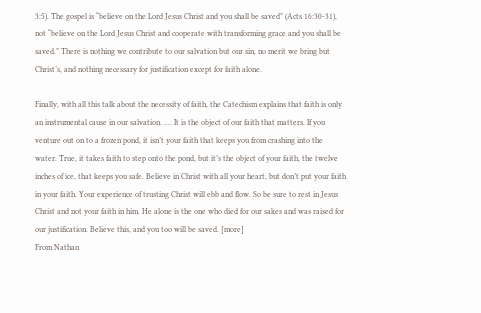3:5). The gospel is “believe on the Lord Jesus Christ and you shall be saved” (Acts 16:30-31), not “believe on the Lord Jesus Christ and cooperate with transforming grace and you shall be saved.” There is nothing we contribute to our salvation but our sin, no merit we bring but Christ’s, and nothing necessary for justification except for faith alone.

Finally, with all this talk about the necessity of faith, the Catechism explains that faith is only an instrumental cause in our salvation. .... It is the object of our faith that matters. If you venture out on to a frozen pond, it isn’t your faith that keeps you from crashing into the water. True, it takes faith to step onto the pond, but it’s the object of your faith, the twelve inches of ice, that keeps you safe. Believe in Christ with all your heart, but don’t put your faith in your faith. Your experience of trusting Christ will ebb and flow. So be sure to rest in Jesus Christ and not your faith in him. He alone is the one who died for our sakes and was raised for our justification. Believe this, and you too will be saved. [more]
From Nathan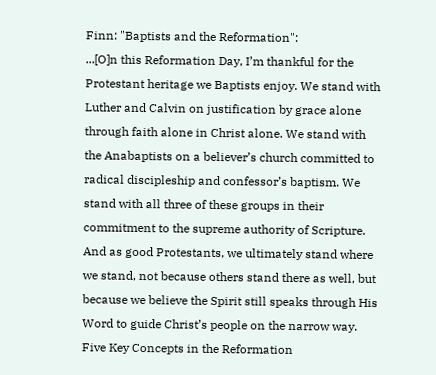Finn: "Baptists and the Reformation":
...[O]n this Reformation Day, I’m thankful for the Protestant heritage we Baptists enjoy. We stand with Luther and Calvin on justification by grace alone through faith alone in Christ alone. We stand with the Anabaptists on a believer’s church committed to radical discipleship and confessor’s baptism. We stand with all three of these groups in their commitment to the supreme authority of Scripture. And as good Protestants, we ultimately stand where we stand, not because others stand there as well, but because we believe the Spirit still speaks through His Word to guide Christ’s people on the narrow way.
Five Key Concepts in the Reformation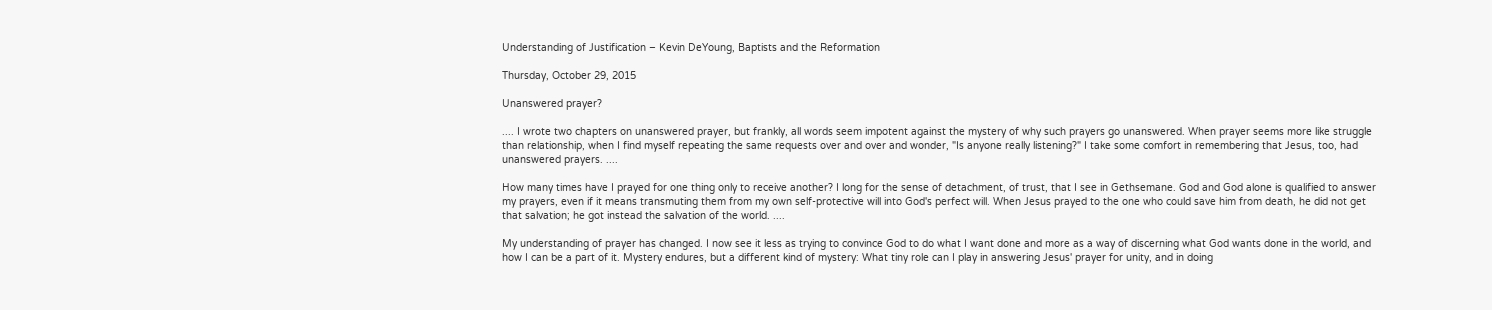Understanding of Justification – Kevin DeYoung, Baptists and the Reformation

Thursday, October 29, 2015

Unanswered prayer?

.... I wrote two chapters on unanswered prayer, but frankly, all words seem impotent against the mystery of why such prayers go unanswered. When prayer seems more like struggle than relationship, when I find myself repeating the same requests over and over and wonder, "Is anyone really listening?" I take some comfort in remembering that Jesus, too, had unanswered prayers. ....

How many times have I prayed for one thing only to receive another? I long for the sense of detachment, of trust, that I see in Gethsemane. God and God alone is qualified to answer my prayers, even if it means transmuting them from my own self-protective will into God's perfect will. When Jesus prayed to the one who could save him from death, he did not get that salvation; he got instead the salvation of the world. ....

My understanding of prayer has changed. I now see it less as trying to convince God to do what I want done and more as a way of discerning what God wants done in the world, and how I can be a part of it. Mystery endures, but a different kind of mystery: What tiny role can I play in answering Jesus' prayer for unity, and in doing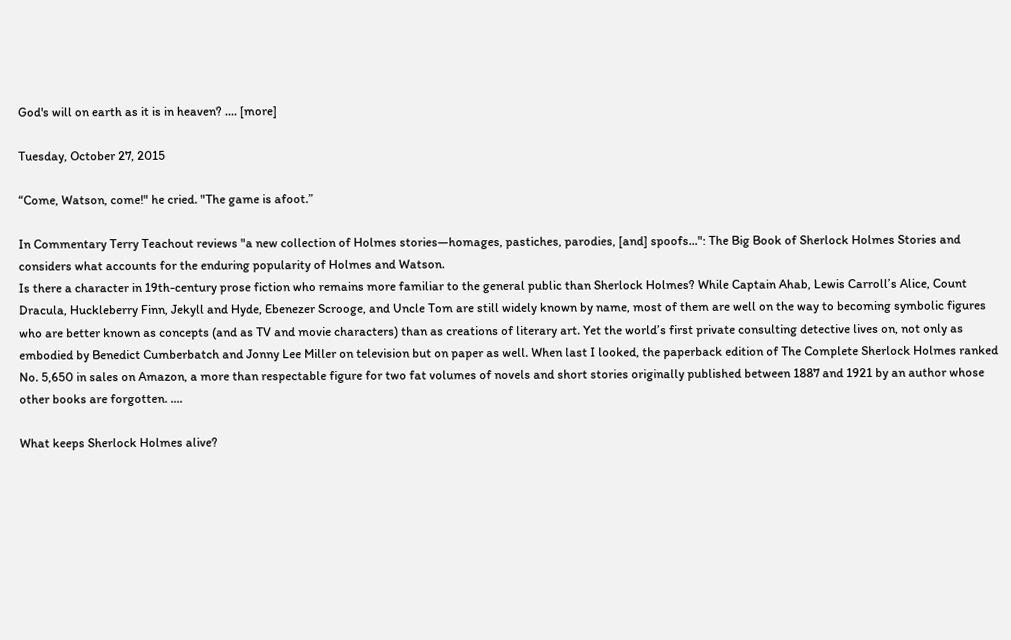God's will on earth as it is in heaven? .... [more]

Tuesday, October 27, 2015

“Come, Watson, come!" he cried. "The game is afoot.”

In Commentary Terry Teachout reviews "a new collection of Holmes stories—homages, pastiches, parodies, [and] spoofs...": The Big Book of Sherlock Holmes Stories and considers what accounts for the enduring popularity of Holmes and Watson.
Is there a character in 19th-century prose fiction who remains more familiar to the general public than Sherlock Holmes? While Captain Ahab, Lewis Carroll’s Alice, Count Dracula, Huckleberry Finn, Jekyll and Hyde, Ebenezer Scrooge, and Uncle Tom are still widely known by name, most of them are well on the way to becoming symbolic figures who are better known as concepts (and as TV and movie characters) than as creations of literary art. Yet the world’s first private consulting detective lives on, not only as embodied by Benedict Cumberbatch and Jonny Lee Miller on television but on paper as well. When last I looked, the paperback edition of The Complete Sherlock Holmes ranked No. 5,650 in sales on Amazon, a more than respectable figure for two fat volumes of novels and short stories originally published between 1887 and 1921 by an author whose other books are forgotten. ....

What keeps Sherlock Holmes alive?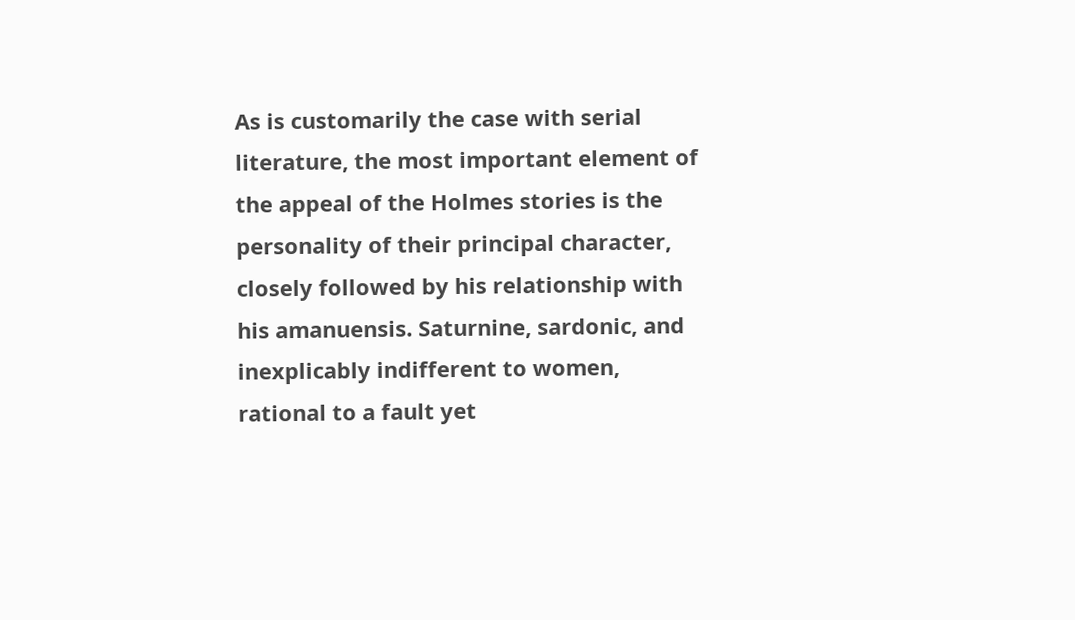As is customarily the case with serial literature, the most important element of the appeal of the Holmes stories is the personality of their principal character, closely followed by his relationship with his amanuensis. Saturnine, sardonic, and inexplicably indifferent to women, rational to a fault yet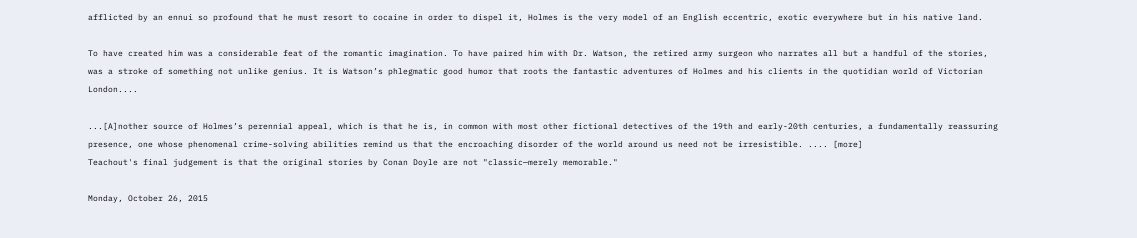afflicted by an ennui so profound that he must resort to cocaine in order to dispel it, Holmes is the very model of an English eccentric, exotic everywhere but in his native land.

To have created him was a considerable feat of the romantic imagination. To have paired him with Dr. Watson, the retired army surgeon who narrates all but a handful of the stories, was a stroke of something not unlike genius. It is Watson’s phlegmatic good humor that roots the fantastic adventures of Holmes and his clients in the quotidian world of Victorian London....

...[A]nother source of Holmes’s perennial appeal, which is that he is, in common with most other fictional detectives of the 19th and early-20th centuries, a fundamentally reassuring presence, one whose phenomenal crime-solving abilities remind us that the encroaching disorder of the world around us need not be irresistible. .... [more]
Teachout's final judgement is that the original stories by Conan Doyle are not "classic—merely memorable."

Monday, October 26, 2015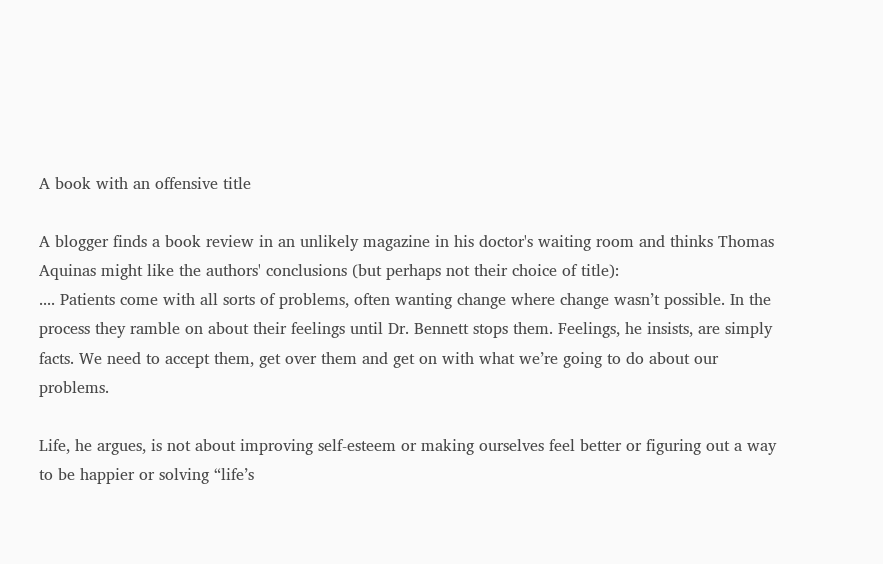A book with an offensive title

A blogger finds a book review in an unlikely magazine in his doctor's waiting room and thinks Thomas Aquinas might like the authors' conclusions (but perhaps not their choice of title):
.... Patients come with all sorts of problems, often wanting change where change wasn’t possible. In the process they ramble on about their feelings until Dr. Bennett stops them. Feelings, he insists, are simply facts. We need to accept them, get over them and get on with what we’re going to do about our problems.

Life, he argues, is not about improving self-esteem or making ourselves feel better or figuring out a way to be happier or solving “life’s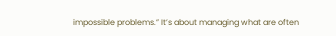impossible problems.” It’s about managing what are often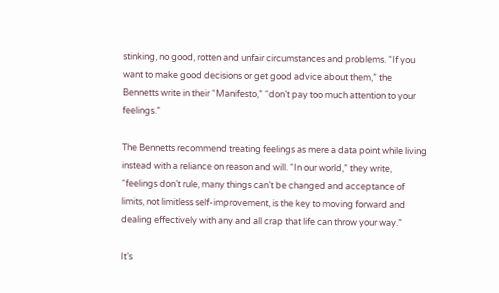stinking, no good, rotten and unfair circumstances and problems. “If you want to make good decisions or get good advice about them,” the Bennetts write in their “Manifesto,” “don’t pay too much attention to your feelings.”

The Bennetts recommend treating feelings as mere a data point while living instead with a reliance on reason and will. “In our world,” they write, “feelings don’t rule, many things can’t be changed and acceptance of limits, not limitless self-improvement, is the key to moving forward and dealing effectively with any and all crap that life can throw your way.”

It’s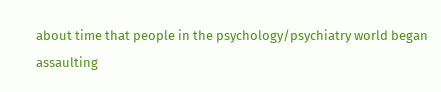about time that people in the psychology/psychiatry world began assaulting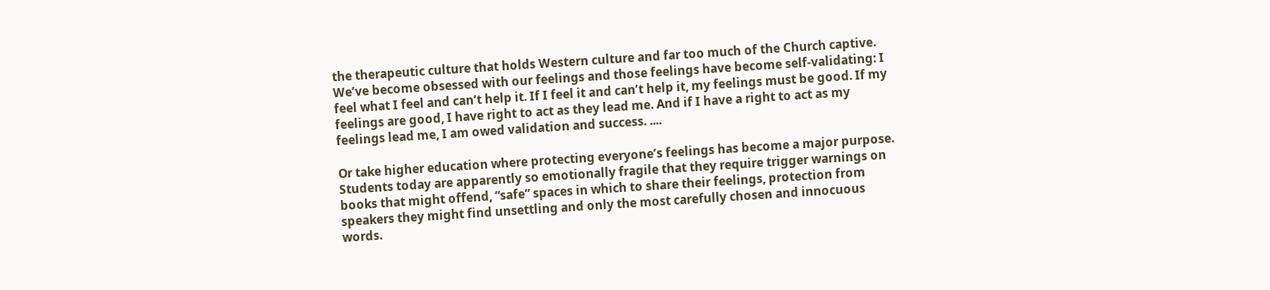the therapeutic culture that holds Western culture and far too much of the Church captive. We’ve become obsessed with our feelings and those feelings have become self-validating: I feel what I feel and can’t help it. If I feel it and can’t help it, my feelings must be good. If my feelings are good, I have right to act as they lead me. And if I have a right to act as my feelings lead me, I am owed validation and success. ....

Or take higher education where protecting everyone’s feelings has become a major purpose. Students today are apparently so emotionally fragile that they require trigger warnings on books that might offend, “safe” spaces in which to share their feelings, protection from speakers they might find unsettling and only the most carefully chosen and innocuous words.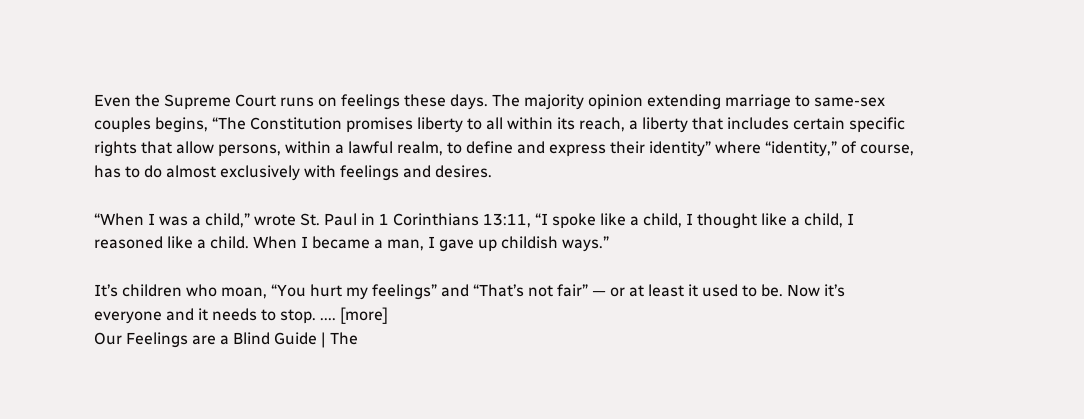Even the Supreme Court runs on feelings these days. The majority opinion extending marriage to same-sex couples begins, “The Constitution promises liberty to all within its reach, a liberty that includes certain specific rights that allow persons, within a lawful realm, to define and express their identity” where “identity,” of course, has to do almost exclusively with feelings and desires.

“When I was a child,” wrote St. Paul in 1 Corinthians 13:11, “I spoke like a child, I thought like a child, I reasoned like a child. When I became a man, I gave up childish ways.”

It’s children who moan, “You hurt my feelings” and “That’s not fair” — or at least it used to be. Now it’s everyone and it needs to stop. .... [more]
Our Feelings are a Blind Guide | The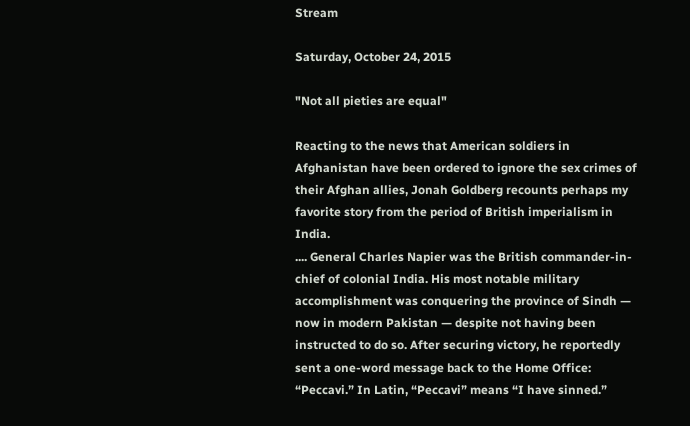Stream

Saturday, October 24, 2015

"Not all pieties are equal"

Reacting to the news that American soldiers in Afghanistan have been ordered to ignore the sex crimes of their Afghan allies, Jonah Goldberg recounts perhaps my favorite story from the period of British imperialism in India.
.... General Charles Napier was the British commander-in-chief of colonial India. His most notable military accomplishment was conquering the province of Sindh — now in modern Pakistan — despite not having been instructed to do so. After securing victory, he reportedly sent a one-word message back to the Home Office: “Peccavi.” In Latin, “Peccavi” means “I have sinned.”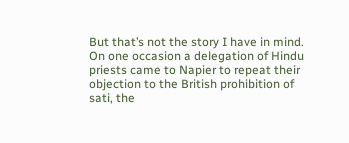But that’s not the story I have in mind. On one occasion a delegation of Hindu priests came to Napier to repeat their objection to the British prohibition of sati, the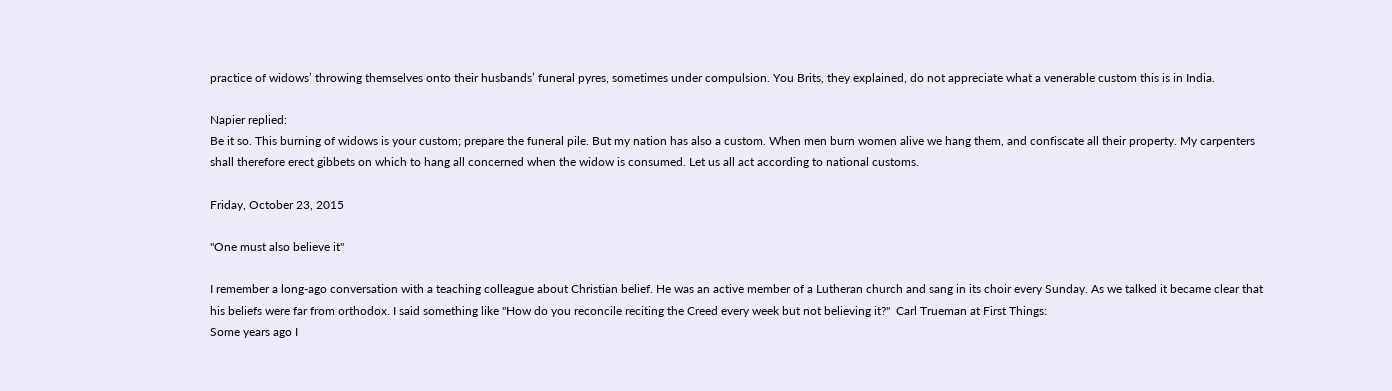practice of widows’ throwing themselves onto their husbands’ funeral pyres, sometimes under compulsion. You Brits, they explained, do not appreciate what a venerable custom this is in India.

Napier replied:
Be it so. This burning of widows is your custom; prepare the funeral pile. But my nation has also a custom. When men burn women alive we hang them, and confiscate all their property. My carpenters shall therefore erect gibbets on which to hang all concerned when the widow is consumed. Let us all act according to national customs.

Friday, October 23, 2015

"One must also believe it"

I remember a long-ago conversation with a teaching colleague about Christian belief. He was an active member of a Lutheran church and sang in its choir every Sunday. As we talked it became clear that his beliefs were far from orthodox. I said something like "How do you reconcile reciting the Creed every week but not believing it?"  Carl Trueman at First Things:
Some years ago I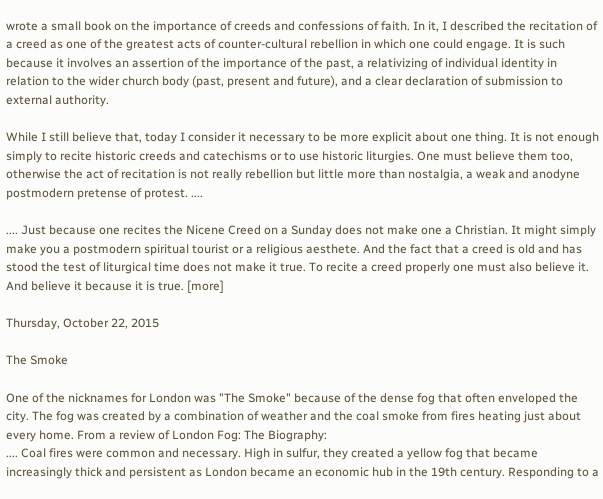wrote a small book on the importance of creeds and confessions of faith. In it, I described the recitation of a creed as one of the greatest acts of counter-cultural rebellion in which one could engage. It is such because it involves an assertion of the importance of the past, a relativizing of individual identity in relation to the wider church body (past, present and future), and a clear declaration of submission to external authority.

While I still believe that, today I consider it necessary to be more explicit about one thing. It is not enough simply to recite historic creeds and catechisms or to use historic liturgies. One must believe them too, otherwise the act of recitation is not really rebellion but little more than nostalgia, a weak and anodyne postmodern pretense of protest. ....

.... Just because one recites the Nicene Creed on a Sunday does not make one a Christian. It might simply make you a postmodern spiritual tourist or a religious aesthete. And the fact that a creed is old and has stood the test of liturgical time does not make it true. To recite a creed properly one must also believe it. And believe it because it is true. [more]

Thursday, October 22, 2015

The Smoke

One of the nicknames for London was "The Smoke" because of the dense fog that often enveloped the city. The fog was created by a combination of weather and the coal smoke from fires heating just about every home. From a review of London Fog: The Biography:
.... Coal fires were common and necessary. High in sulfur, they created a yellow fog that became increasingly thick and persistent as London became an economic hub in the 19th century. Responding to a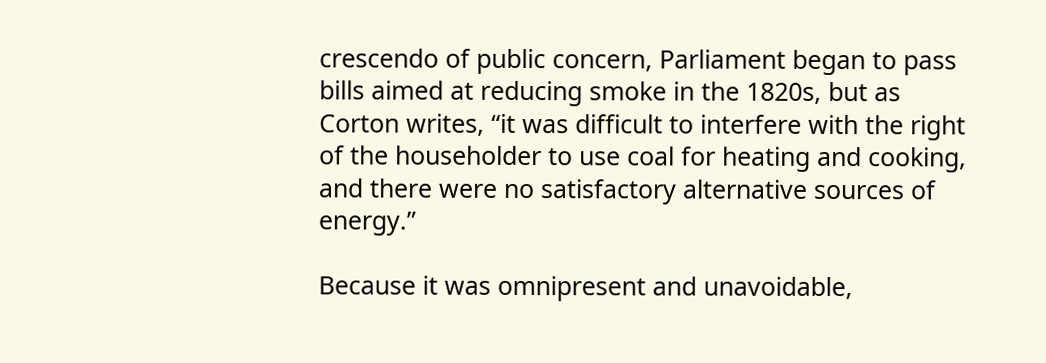crescendo of public concern, Parliament began to pass bills aimed at reducing smoke in the 1820s, but as Corton writes, “it was difficult to interfere with the right of the householder to use coal for heating and cooking, and there were no satisfactory alternative sources of energy.”

Because it was omnipresent and unavoidable,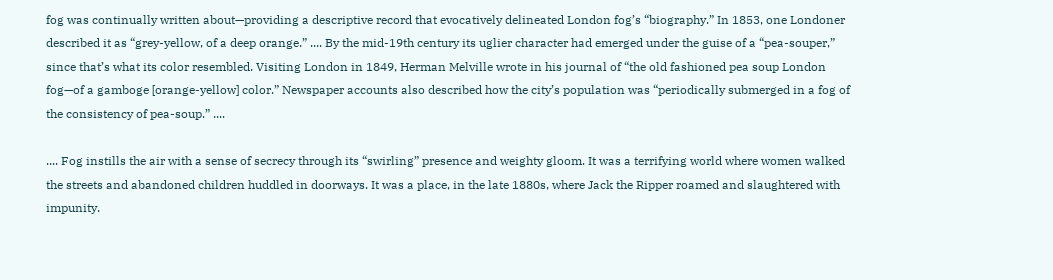fog was continually written about—providing a descriptive record that evocatively delineated London fog’s “biography.” In 1853, one Londoner described it as “grey-yellow, of a deep orange.” .... By the mid-19th century its uglier character had emerged under the guise of a “pea-souper,” since that’s what its color resembled. Visiting London in 1849, Herman Melville wrote in his journal of “the old fashioned pea soup London fog—of a gamboge [orange-yellow] color.” Newspaper accounts also described how the city’s population was “periodically submerged in a fog of the consistency of pea-soup.” ....

.... Fog instills the air with a sense of secrecy through its “swirling” presence and weighty gloom. It was a terrifying world where women walked the streets and abandoned children huddled in doorways. It was a place, in the late 1880s, where Jack the Ripper roamed and slaughtered with impunity.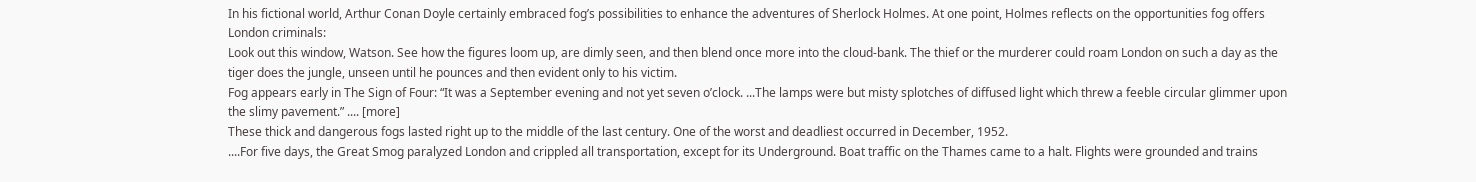In his fictional world, Arthur Conan Doyle certainly embraced fog’s possibilities to enhance the adventures of Sherlock Holmes. At one point, Holmes reflects on the opportunities fog offers London criminals:
Look out this window, Watson. See how the figures loom up, are dimly seen, and then blend once more into the cloud-bank. The thief or the murderer could roam London on such a day as the tiger does the jungle, unseen until he pounces and then evident only to his victim.
Fog appears early in The Sign of Four: “It was a September evening and not yet seven o’clock. ...The lamps were but misty splotches of diffused light which threw a feeble circular glimmer upon the slimy pavement.” .... [more]
These thick and dangerous fogs lasted right up to the middle of the last century. One of the worst and deadliest occurred in December, 1952.
....For five days, the Great Smog paralyzed London and crippled all transportation, except for its Underground. Boat traffic on the Thames came to a halt. Flights were grounded and trains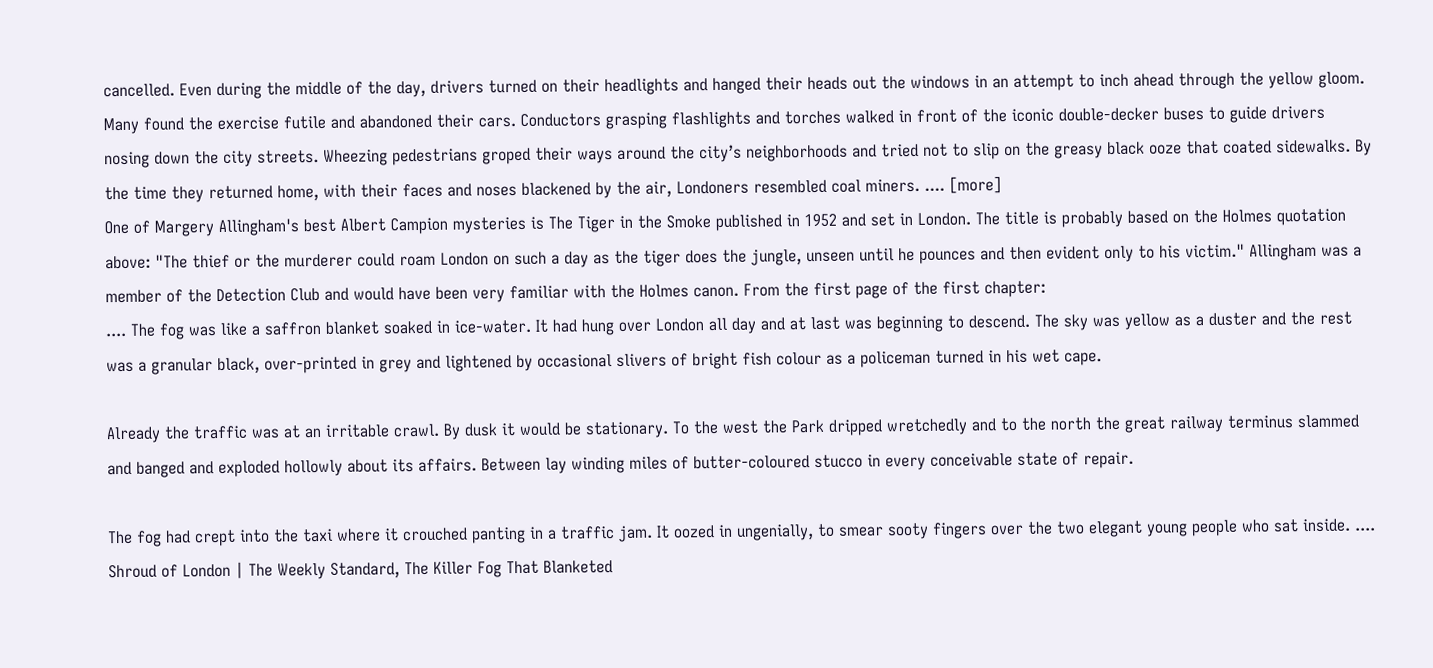cancelled. Even during the middle of the day, drivers turned on their headlights and hanged their heads out the windows in an attempt to inch ahead through the yellow gloom. Many found the exercise futile and abandoned their cars. Conductors grasping flashlights and torches walked in front of the iconic double-decker buses to guide drivers nosing down the city streets. Wheezing pedestrians groped their ways around the city’s neighborhoods and tried not to slip on the greasy black ooze that coated sidewalks. By the time they returned home, with their faces and noses blackened by the air, Londoners resembled coal miners. .... [more]
One of Margery Allingham's best Albert Campion mysteries is The Tiger in the Smoke published in 1952 and set in London. The title is probably based on the Holmes quotation above: "The thief or the murderer could roam London on such a day as the tiger does the jungle, unseen until he pounces and then evident only to his victim." Allingham was a member of the Detection Club and would have been very familiar with the Holmes canon. From the first page of the first chapter:
.... The fog was like a saffron blanket soaked in ice-water. It had hung over London all day and at last was beginning to descend. The sky was yellow as a duster and the rest was a granular black, over-printed in grey and lightened by occasional slivers of bright fish colour as a policeman turned in his wet cape.

Already the traffic was at an irritable crawl. By dusk it would be stationary. To the west the Park dripped wretchedly and to the north the great railway terminus slammed and banged and exploded hollowly about its affairs. Between lay winding miles of butter-coloured stucco in every conceivable state of repair.

The fog had crept into the taxi where it crouched panting in a traffic jam. It oozed in ungenially, to smear sooty fingers over the two elegant young people who sat inside. ....
Shroud of London | The Weekly Standard, The Killer Fog That Blanketed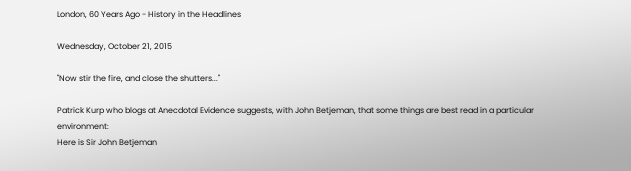London, 60 Years Ago - History in the Headlines

Wednesday, October 21, 2015

"Now stir the fire, and close the shutters..."

Patrick Kurp who blogs at Anecdotal Evidence suggests, with John Betjeman, that some things are best read in a particular environment:
Here is Sir John Betjeman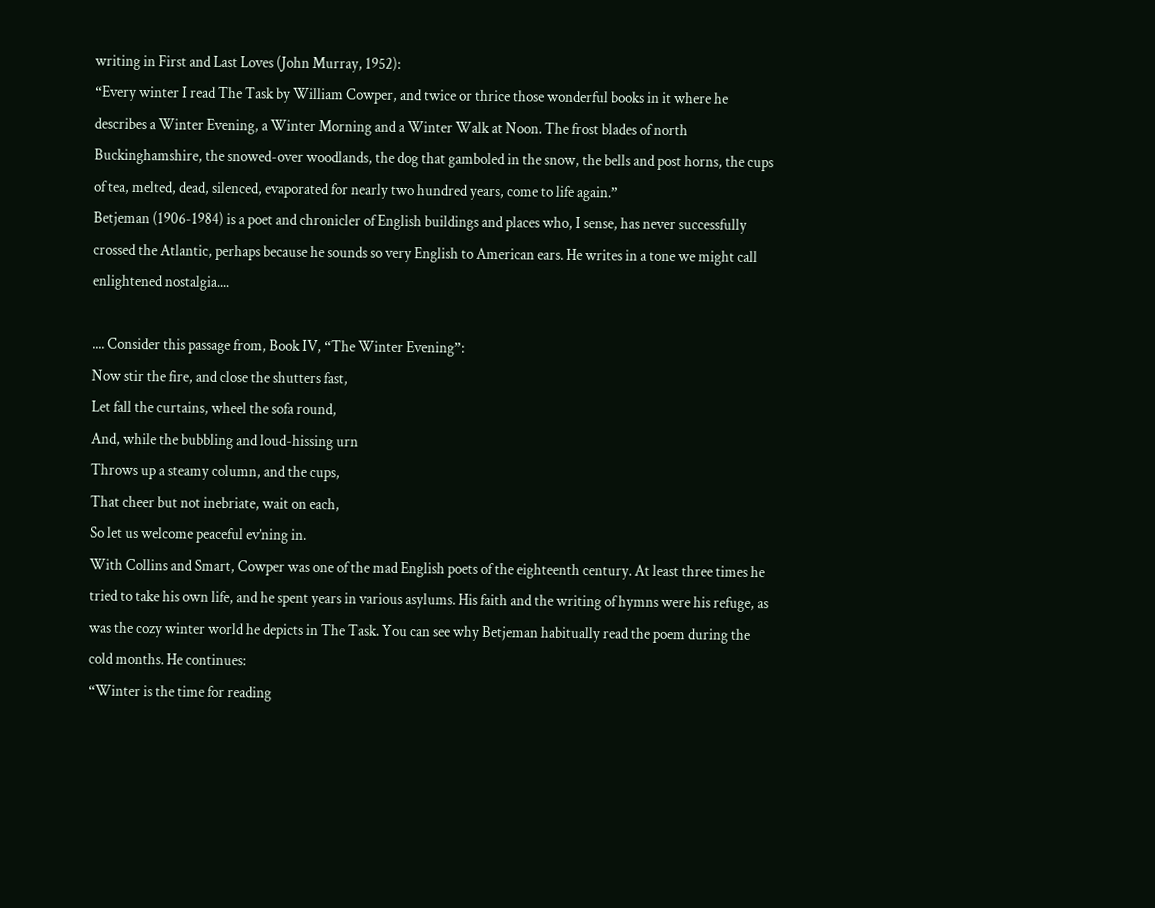writing in First and Last Loves (John Murray, 1952):
“Every winter I read The Task by William Cowper, and twice or thrice those wonderful books in it where he describes a Winter Evening, a Winter Morning and a Winter Walk at Noon. The frost blades of north Buckinghamshire, the snowed-over woodlands, the dog that gamboled in the snow, the bells and post horns, the cups of tea, melted, dead, silenced, evaporated for nearly two hundred years, come to life again.”
Betjeman (1906-1984) is a poet and chronicler of English buildings and places who, I sense, has never successfully crossed the Atlantic, perhaps because he sounds so very English to American ears. He writes in a tone we might call enlightened nostalgia....

.... Consider this passage from, Book IV, “The Winter Evening”:
Now stir the fire, and close the shutters fast,
Let fall the curtains, wheel the sofa round,
And, while the bubbling and loud-hissing urn
Throws up a steamy column, and the cups,
That cheer but not inebriate, wait on each,
So let us welcome peaceful ev’ning in.
With Collins and Smart, Cowper was one of the mad English poets of the eighteenth century. At least three times he tried to take his own life, and he spent years in various asylums. His faith and the writing of hymns were his refuge, as was the cozy winter world he depicts in The Task. You can see why Betjeman habitually read the poem during the cold months. He continues:
“Winter is the time for reading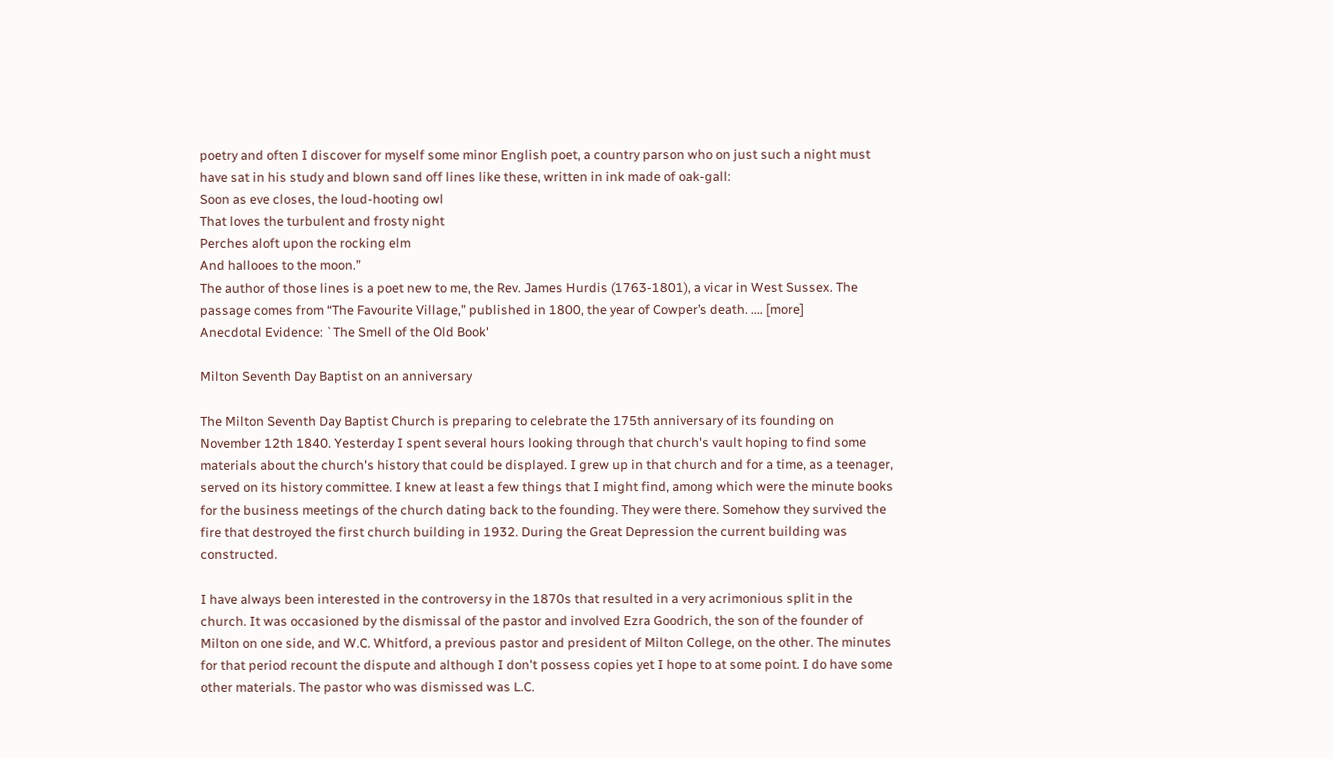poetry and often I discover for myself some minor English poet, a country parson who on just such a night must have sat in his study and blown sand off lines like these, written in ink made of oak-gall:
Soon as eve closes, the loud-hooting owl
That loves the turbulent and frosty night
Perches aloft upon the rocking elm
And hallooes to the moon.”
The author of those lines is a poet new to me, the Rev. James Hurdis (1763-1801), a vicar in West Sussex. The passage comes from “The Favourite Village,” published in 1800, the year of Cowper’s death. .... [more]
Anecdotal Evidence: `The Smell of the Old Book'

Milton Seventh Day Baptist on an anniversary

The Milton Seventh Day Baptist Church is preparing to celebrate the 175th anniversary of its founding on November 12th 1840. Yesterday I spent several hours looking through that church's vault hoping to find some materials about the church's history that could be displayed. I grew up in that church and for a time, as a teenager, served on its history committee. I knew at least a few things that I might find, among which were the minute books for the business meetings of the church dating back to the founding. They were there. Somehow they survived the fire that destroyed the first church building in 1932. During the Great Depression the current building was constructed.

I have always been interested in the controversy in the 1870s that resulted in a very acrimonious split in the church. It was occasioned by the dismissal of the pastor and involved Ezra Goodrich, the son of the founder of Milton on one side, and W.C. Whitford, a previous pastor and president of Milton College, on the other. The minutes for that period recount the dispute and although I don't possess copies yet I hope to at some point. I do have some other materials. The pastor who was dismissed was L.C.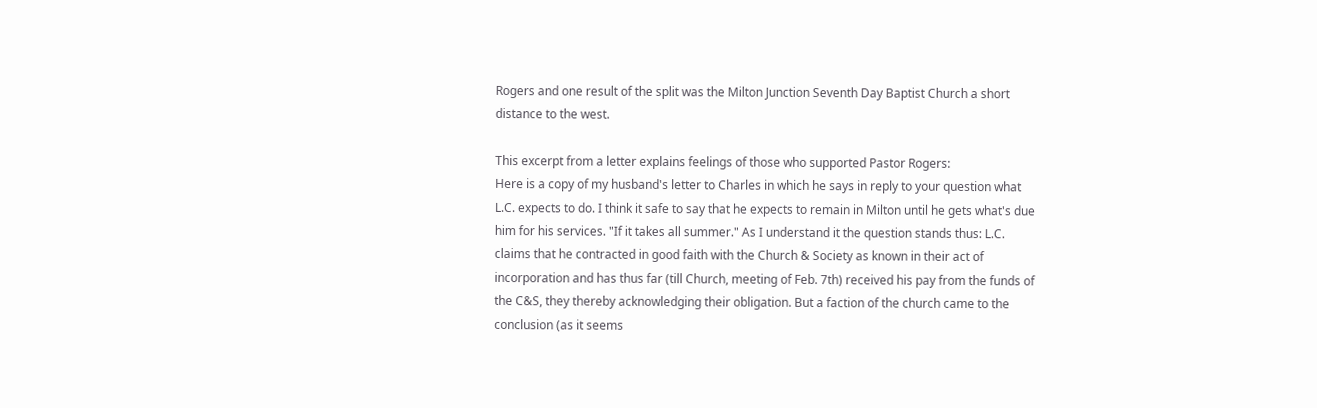Rogers and one result of the split was the Milton Junction Seventh Day Baptist Church a short distance to the west.

This excerpt from a letter explains feelings of those who supported Pastor Rogers:
Here is a copy of my husband's letter to Charles in which he says in reply to your question what L.C. expects to do. I think it safe to say that he expects to remain in Milton until he gets what's due him for his services. "If it takes all summer." As I understand it the question stands thus: L.C. claims that he contracted in good faith with the Church & Society as known in their act of incorporation and has thus far (till Church, meeting of Feb. 7th) received his pay from the funds of the C&S, they thereby acknowledging their obligation. But a faction of the church came to the conclusion (as it seems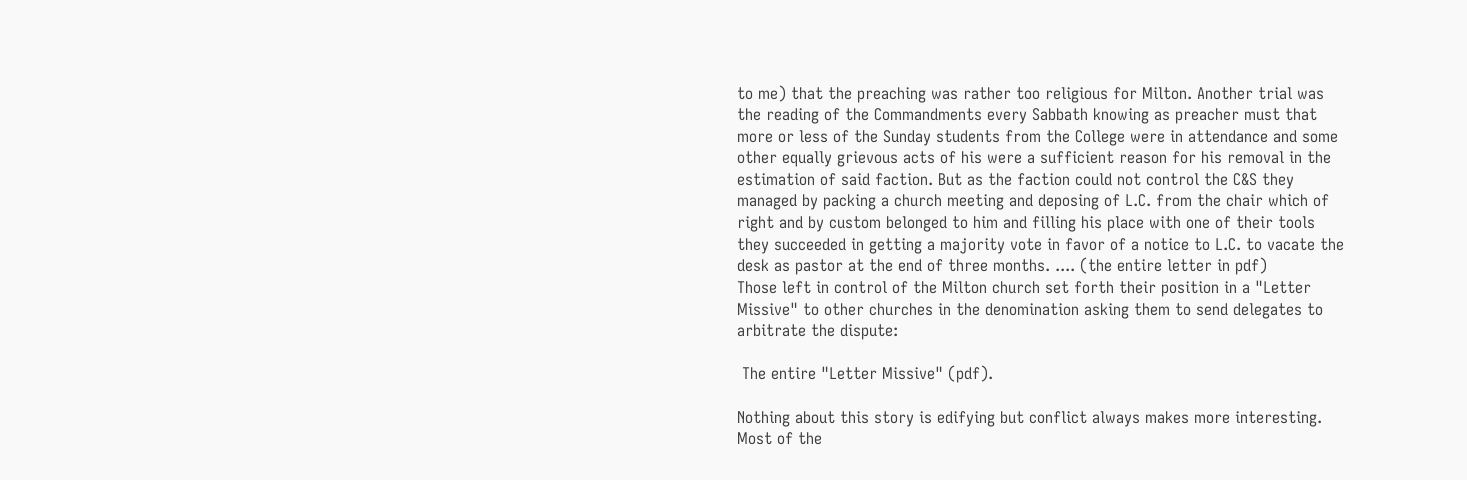to me) that the preaching was rather too religious for Milton. Another trial was the reading of the Commandments every Sabbath knowing as preacher must that more or less of the Sunday students from the College were in attendance and some other equally grievous acts of his were a sufficient reason for his removal in the estimation of said faction. But as the faction could not control the C&S they managed by packing a church meeting and deposing of L.C. from the chair which of right and by custom belonged to him and filling his place with one of their tools they succeeded in getting a majority vote in favor of a notice to L.C. to vacate the desk as pastor at the end of three months. .... (the entire letter in pdf)
Those left in control of the Milton church set forth their position in a "Letter Missive" to other churches in the denomination asking them to send delegates to arbitrate the dispute:

 The entire "Letter Missive" (pdf).

Nothing about this story is edifying but conflict always makes more interesting. Most of the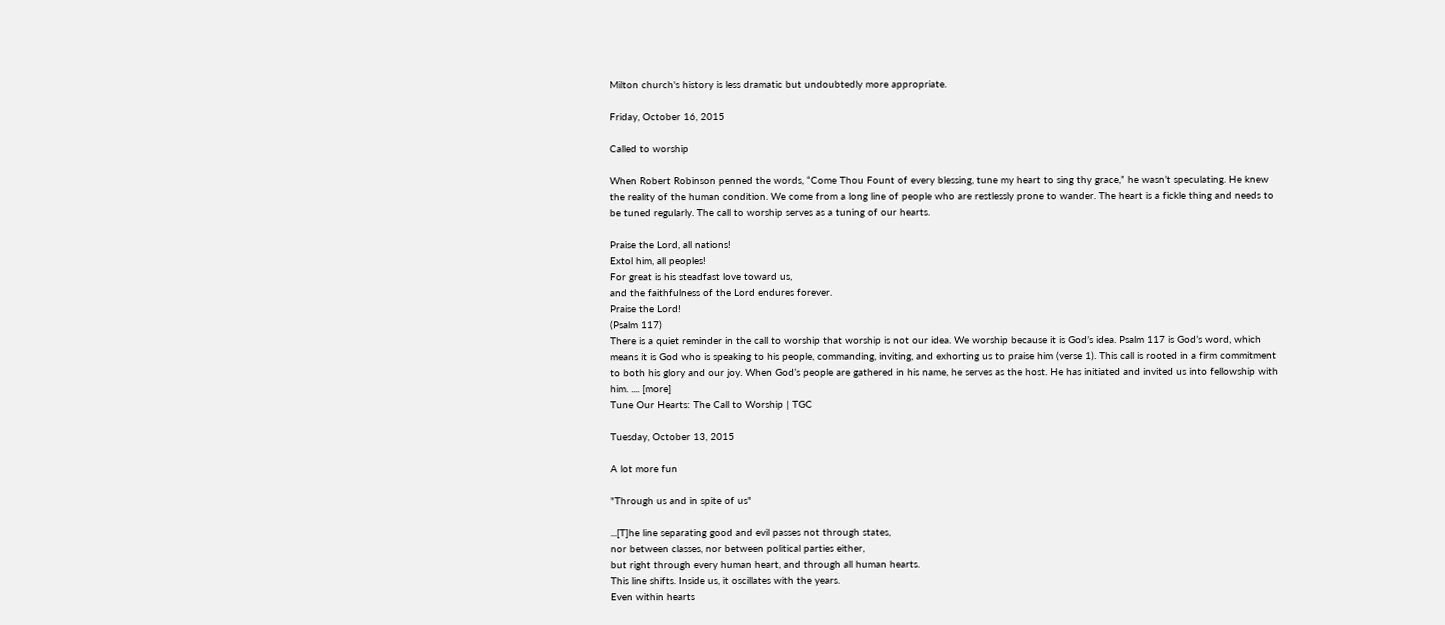Milton church's history is less dramatic but undoubtedly more appropriate.

Friday, October 16, 2015

Called to worship

When Robert Robinson penned the words, “Come Thou Fount of every blessing, tune my heart to sing thy grace,” he wasn’t speculating. He knew the reality of the human condition. We come from a long line of people who are restlessly prone to wander. The heart is a fickle thing and needs to be tuned regularly. The call to worship serves as a tuning of our hearts.

Praise the Lord, all nations!
Extol him, all peoples!
For great is his steadfast love toward us,
and the faithfulness of the Lord endures forever.
Praise the Lord!
(Psalm 117)
There is a quiet reminder in the call to worship that worship is not our idea. We worship because it is God’s idea. Psalm 117 is God’s word, which means it is God who is speaking to his people, commanding, inviting, and exhorting us to praise him (verse 1). This call is rooted in a firm commitment to both his glory and our joy. When God’s people are gathered in his name, he serves as the host. He has initiated and invited us into fellowship with him. .... [more]
Tune Our Hearts: The Call to Worship | TGC

Tuesday, October 13, 2015

A lot more fun

"Through us and in spite of us"

...[T]he line separating good and evil passes not through states,
nor between classes, nor between political parties either,
but right through every human heart, and through all human hearts.
This line shifts. Inside us, it oscillates with the years.
Even within hearts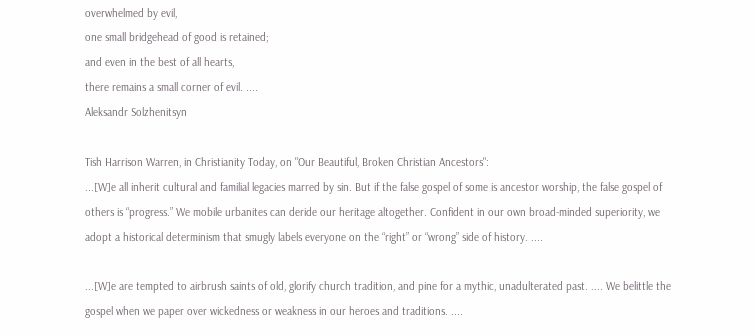overwhelmed by evil,
one small bridgehead of good is retained;
and even in the best of all hearts,
there remains a small corner of evil. ....
Aleksandr Solzhenitsyn

Tish Harrison Warren, in Christianity Today, on "Our Beautiful, Broken Christian Ancestors":
...[W]e all inherit cultural and familial legacies marred by sin. But if the false gospel of some is ancestor worship, the false gospel of others is “progress.” We mobile urbanites can deride our heritage altogether. Confident in our own broad-minded superiority, we adopt a historical determinism that smugly labels everyone on the “right” or “wrong” side of history. ....

...[W]e are tempted to airbrush saints of old, glorify church tradition, and pine for a mythic, unadulterated past. .... We belittle the gospel when we paper over wickedness or weakness in our heroes and traditions. ....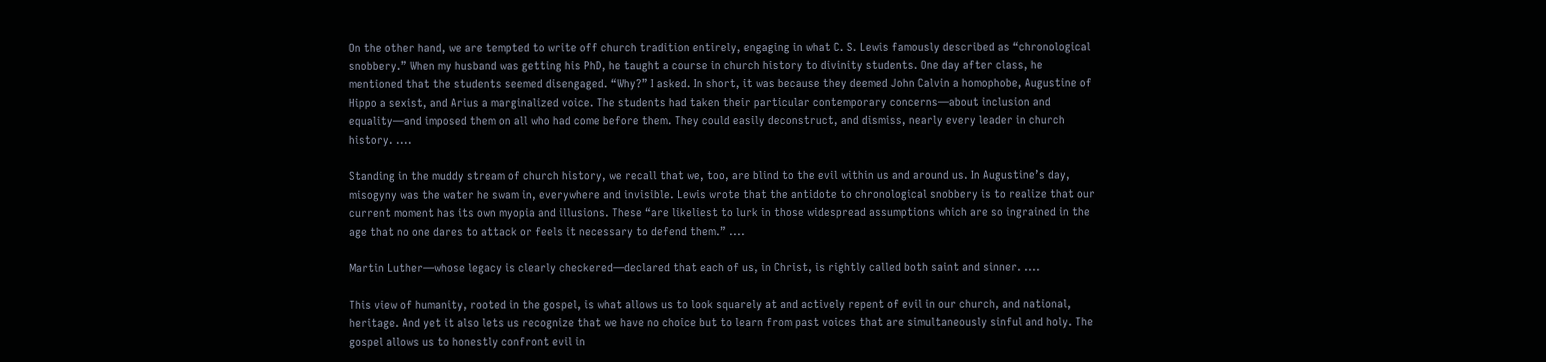On the other hand, we are tempted to write off church tradition entirely, engaging in what C. S. Lewis famously described as “chronological snobbery.” When my husband was getting his PhD, he taught a course in church history to divinity students. One day after class, he mentioned that the students seemed disengaged. “Why?” I asked. In short, it was because they deemed John Calvin a homophobe, Augustine of Hippo a sexist, and Arius a marginalized voice. The students had taken their particular contemporary concerns—about inclusion and equality—and imposed them on all who had come before them. They could easily deconstruct, and dismiss, nearly every leader in church history. ....

Standing in the muddy stream of church history, we recall that we, too, are blind to the evil within us and around us. In Augustine’s day, misogyny was the water he swam in, everywhere and invisible. Lewis wrote that the antidote to chronological snobbery is to realize that our current moment has its own myopia and illusions. These “are likeliest to lurk in those widespread assumptions which are so ingrained in the age that no one dares to attack or feels it necessary to defend them.” ....

Martin Luther—whose legacy is clearly checkered—declared that each of us, in Christ, is rightly called both saint and sinner. ....

This view of humanity, rooted in the gospel, is what allows us to look squarely at and actively repent of evil in our church, and national, heritage. And yet it also lets us recognize that we have no choice but to learn from past voices that are simultaneously sinful and holy. The gospel allows us to honestly confront evil in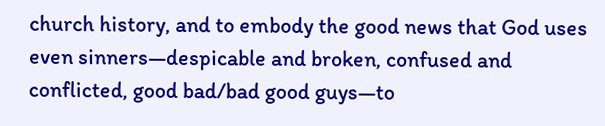church history, and to embody the good news that God uses even sinners—despicable and broken, confused and conflicted, good bad/bad good guys—to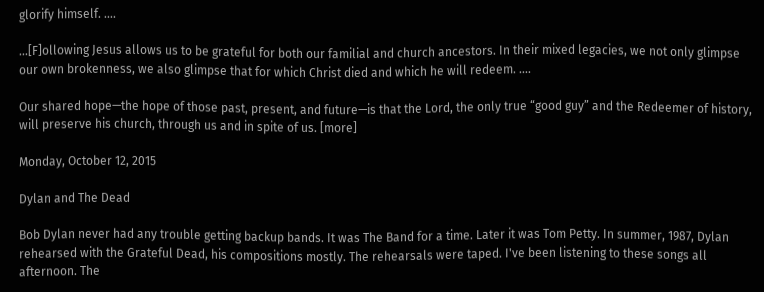glorify himself. ....

...[F]ollowing Jesus allows us to be grateful for both our familial and church ancestors. In their mixed legacies, we not only glimpse our own brokenness, we also glimpse that for which Christ died and which he will redeem. ....

Our shared hope—the hope of those past, present, and future—is that the Lord, the only true “good guy” and the Redeemer of history, will preserve his church, through us and in spite of us. [more]

Monday, October 12, 2015

Dylan and The Dead

Bob Dylan never had any trouble getting backup bands. It was The Band for a time. Later it was Tom Petty. In summer, 1987, Dylan rehearsed with the Grateful Dead, his compositions mostly. The rehearsals were taped. I've been listening to these songs all afternoon. The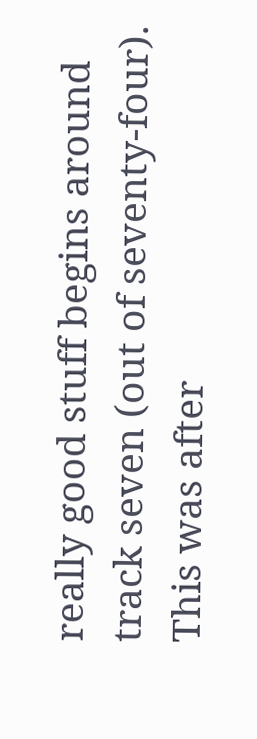really good stuff begins around track seven (out of seventy-four). This was after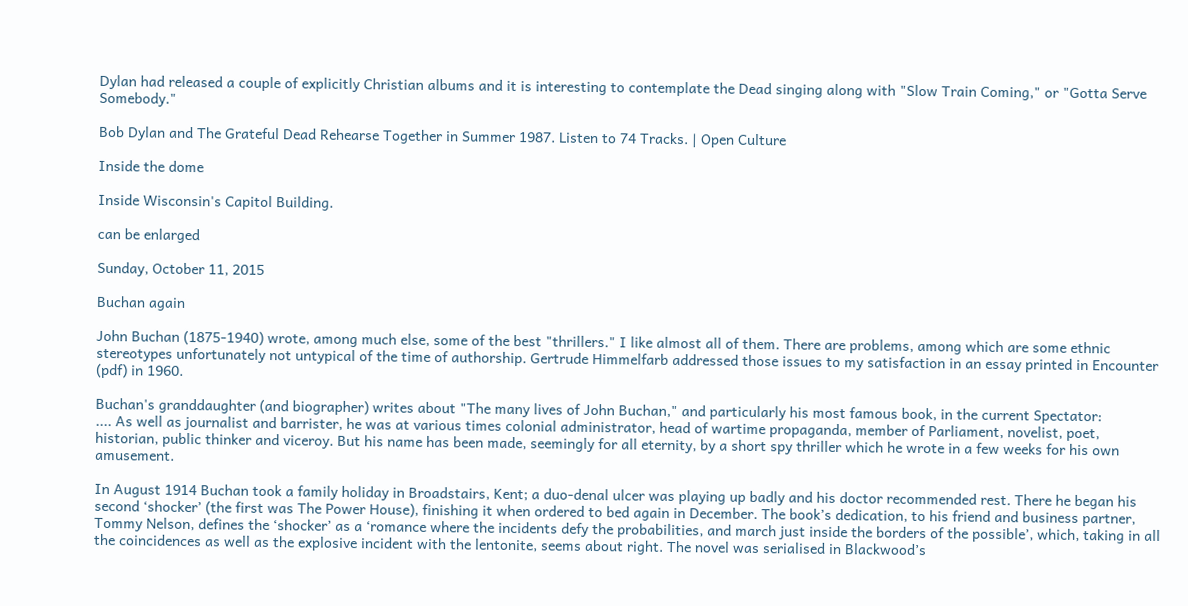Dylan had released a couple of explicitly Christian albums and it is interesting to contemplate the Dead singing along with "Slow Train Coming," or "Gotta Serve Somebody."

Bob Dylan and The Grateful Dead Rehearse Together in Summer 1987. Listen to 74 Tracks. | Open Culture

Inside the dome

Inside Wisconsin's Capitol Building.

can be enlarged

Sunday, October 11, 2015

Buchan again

John Buchan (1875-1940) wrote, among much else, some of the best "thrillers." I like almost all of them. There are problems, among which are some ethnic stereotypes unfortunately not untypical of the time of authorship. Gertrude Himmelfarb addressed those issues to my satisfaction in an essay printed in Encounter (pdf) in 1960.

Buchan's granddaughter (and biographer) writes about "The many lives of John Buchan," and particularly his most famous book, in the current Spectator:
.... As well as journalist and barrister, he was at various times colonial administrator, head of wartime propaganda, member of Parliament, novelist, poet, historian, public thinker and viceroy. But his name has been made, seemingly for all eternity, by a short spy thriller which he wrote in a few weeks for his own amusement.

In August 1914 Buchan took a family holiday in Broadstairs, Kent; a duo-denal ulcer was playing up badly and his doctor recommended rest. There he began his second ‘shocker’ (the first was The Power House), finishing it when ordered to bed again in December. The book’s dedication, to his friend and business partner, Tommy Nelson, defines the ‘shocker’ as a ‘romance where the incidents defy the probabilities, and march just inside the borders of the possible’, which, taking in all the coincidences as well as the explosive incident with the lentonite, seems about right. The novel was serialised in Blackwood’s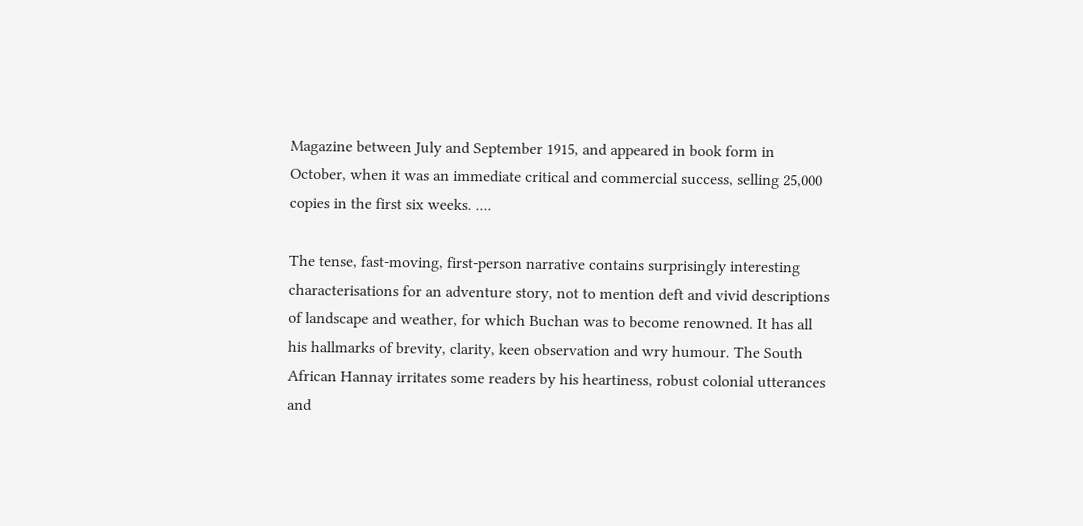Magazine between July and September 1915, and appeared in book form in October, when it was an immediate critical and commercial success, selling 25,000 copies in the first six weeks. ....

The tense, fast-moving, first-person narrative contains surprisingly interesting characterisations for an adventure story, not to mention deft and vivid descriptions of landscape and weather, for which Buchan was to become renowned. It has all his hallmarks of brevity, clarity, keen observation and wry humour. The South African Hannay irritates some readers by his heartiness, robust colonial utterances and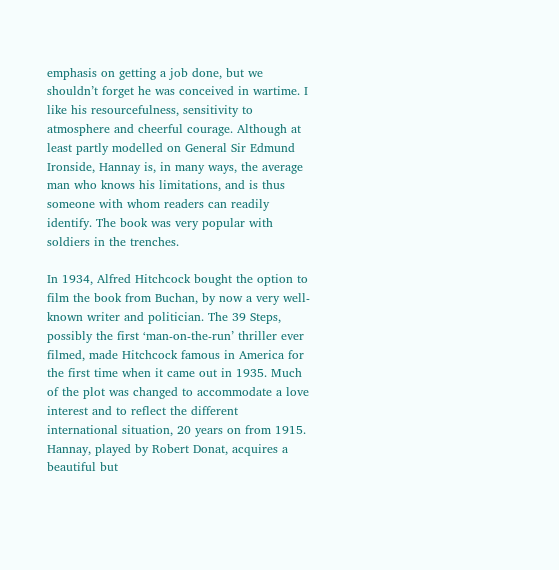emphasis on getting a job done, but we shouldn’t forget he was conceived in wartime. I like his resourcefulness, sensitivity to atmosphere and cheerful courage. Although at least partly modelled on General Sir Edmund Ironside, Hannay is, in many ways, the average man who knows his limitations, and is thus someone with whom readers can readily identify. The book was very popular with soldiers in the trenches.

In 1934, Alfred Hitchcock bought the option to film the book from Buchan, by now a very well-known writer and politician. The 39 Steps, possibly the first ‘man-on-the-run’ thriller ever filmed, made Hitchcock famous in America for the first time when it came out in 1935. Much of the plot was changed to accommodate a love interest and to reflect the different international situation, 20 years on from 1915. Hannay, played by Robert Donat, acquires a beautiful but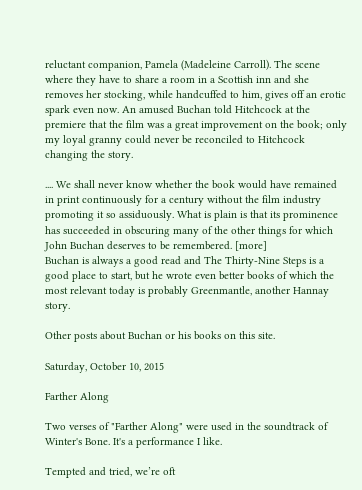reluctant companion, Pamela (Madeleine Carroll). The scene where they have to share a room in a Scottish inn and she removes her stocking, while handcuffed to him, gives off an erotic spark even now. An amused Buchan told Hitchcock at the premiere that the film was a great improvement on the book; only my loyal granny could never be reconciled to Hitchcock changing the story.

.... We shall never know whether the book would have remained in print continuously for a century without the film industry promoting it so assiduously. What is plain is that its prominence has succeeded in obscuring many of the other things for which John Buchan deserves to be remembered. [more]
Buchan is always a good read and The Thirty-Nine Steps is a good place to start, but he wrote even better books of which the most relevant today is probably Greenmantle, another Hannay story.

Other posts about Buchan or his books on this site.

Saturday, October 10, 2015

Farther Along

Two verses of "Farther Along" were used in the soundtrack of Winter's Bone. It's a performance I like.

Tempted and tried, we’re oft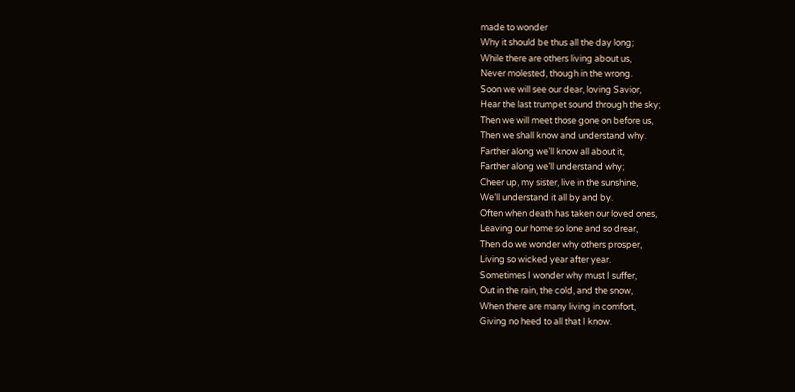made to wonder
Why it should be thus all the day long;
While there are others living about us,
Never molested, though in the wrong.
Soon we will see our dear, loving Savior,
Hear the last trumpet sound through the sky;
Then we will meet those gone on before us,
Then we shall know and understand why.
Farther along we’ll know all about it,
Farther along we’ll understand why;
Cheer up, my sister, live in the sunshine,
We’ll understand it all by and by.
Often when death has taken our loved ones,
Leaving our home so lone and so drear,
Then do we wonder why others prosper,
Living so wicked year after year.
Sometimes I wonder why must I suffer,
Out in the rain, the cold, and the snow,
When there are many living in comfort,
Giving no heed to all that I know.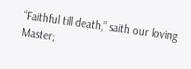“Faithful till death,” saith our loving Master;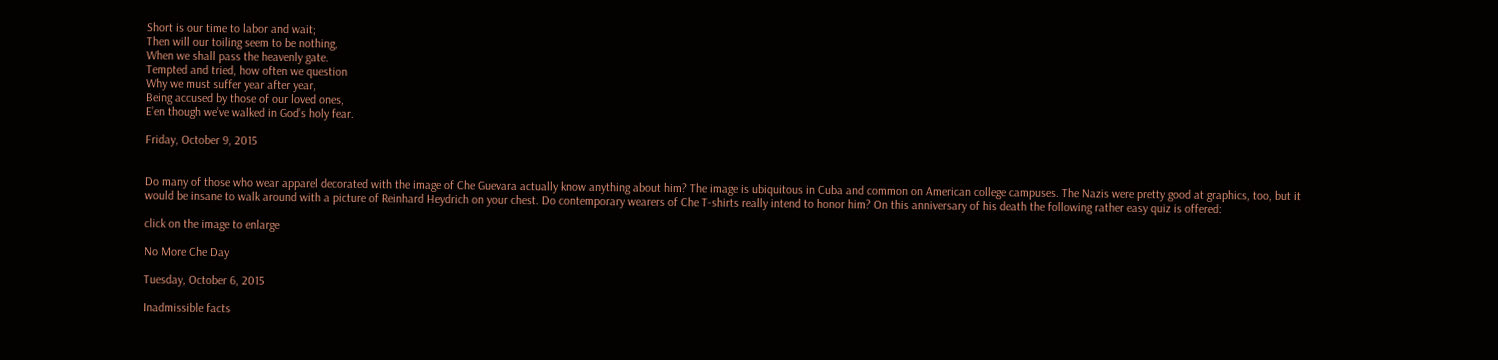Short is our time to labor and wait;
Then will our toiling seem to be nothing,
When we shall pass the heavenly gate.
Tempted and tried, how often we question
Why we must suffer year after year,
Being accused by those of our loved ones,
E’en though we’ve walked in God’s holy fear.

Friday, October 9, 2015


Do many of those who wear apparel decorated with the image of Che Guevara actually know anything about him? The image is ubiquitous in Cuba and common on American college campuses. The Nazis were pretty good at graphics, too, but it would be insane to walk around with a picture of Reinhard Heydrich on your chest. Do contemporary wearers of Che T-shirts really intend to honor him? On this anniversary of his death the following rather easy quiz is offered:

click on the image to enlarge

No More Che Day

Tuesday, October 6, 2015

Inadmissible facts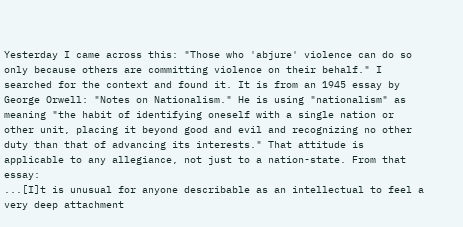Yesterday I came across this: "Those who 'abjure' violence can do so only because others are committing violence on their behalf." I searched for the context and found it. It is from an 1945 essay by George Orwell: "Notes on Nationalism." He is using "nationalism" as meaning "the habit of identifying oneself with a single nation or other unit, placing it beyond good and evil and recognizing no other duty than that of advancing its interests." That attitude is applicable to any allegiance, not just to a nation-state. From that essay:
...[I]t is unusual for anyone describable as an intellectual to feel a very deep attachment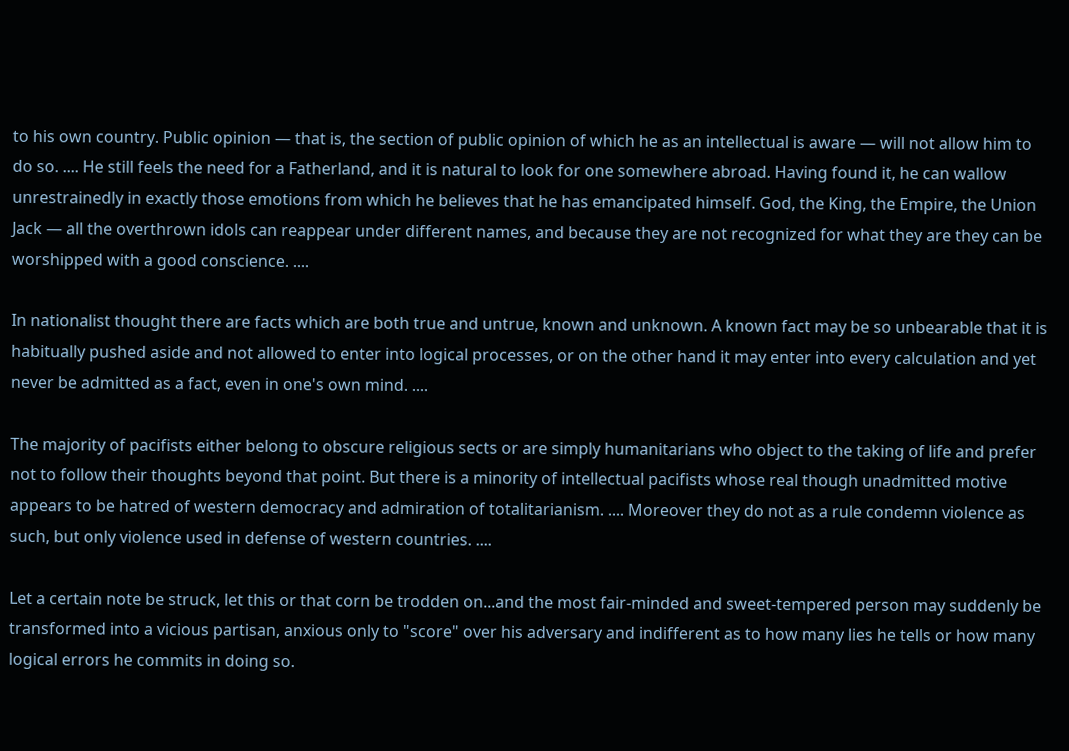to his own country. Public opinion — that is, the section of public opinion of which he as an intellectual is aware — will not allow him to do so. .... He still feels the need for a Fatherland, and it is natural to look for one somewhere abroad. Having found it, he can wallow unrestrainedly in exactly those emotions from which he believes that he has emancipated himself. God, the King, the Empire, the Union Jack — all the overthrown idols can reappear under different names, and because they are not recognized for what they are they can be worshipped with a good conscience. ....

In nationalist thought there are facts which are both true and untrue, known and unknown. A known fact may be so unbearable that it is habitually pushed aside and not allowed to enter into logical processes, or on the other hand it may enter into every calculation and yet never be admitted as a fact, even in one's own mind. ....

The majority of pacifists either belong to obscure religious sects or are simply humanitarians who object to the taking of life and prefer not to follow their thoughts beyond that point. But there is a minority of intellectual pacifists whose real though unadmitted motive appears to be hatred of western democracy and admiration of totalitarianism. .... Moreover they do not as a rule condemn violence as such, but only violence used in defense of western countries. ....

Let a certain note be struck, let this or that corn be trodden on...and the most fair-minded and sweet-tempered person may suddenly be transformed into a vicious partisan, anxious only to "score" over his adversary and indifferent as to how many lies he tells or how many logical errors he commits in doing so.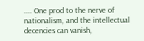.... One prod to the nerve of nationalism, and the intellectual decencies can vanish,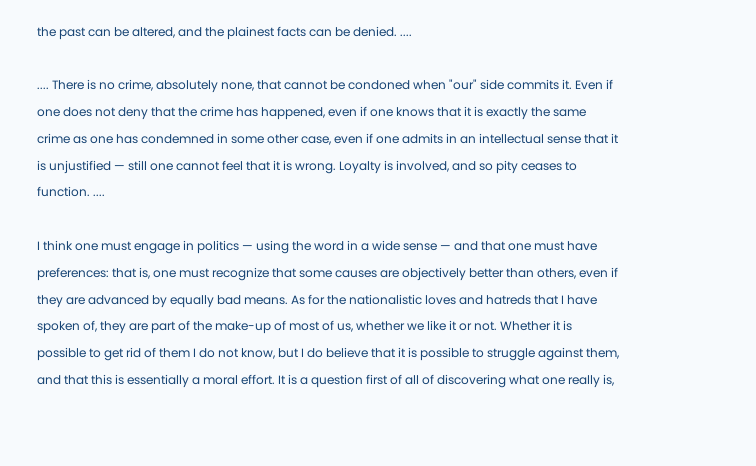the past can be altered, and the plainest facts can be denied. ....

.... There is no crime, absolutely none, that cannot be condoned when "our" side commits it. Even if one does not deny that the crime has happened, even if one knows that it is exactly the same crime as one has condemned in some other case, even if one admits in an intellectual sense that it is unjustified — still one cannot feel that it is wrong. Loyalty is involved, and so pity ceases to function. ....

I think one must engage in politics — using the word in a wide sense — and that one must have preferences: that is, one must recognize that some causes are objectively better than others, even if they are advanced by equally bad means. As for the nationalistic loves and hatreds that I have spoken of, they are part of the make-up of most of us, whether we like it or not. Whether it is possible to get rid of them I do not know, but I do believe that it is possible to struggle against them, and that this is essentially a moral effort. It is a question first of all of discovering what one really is,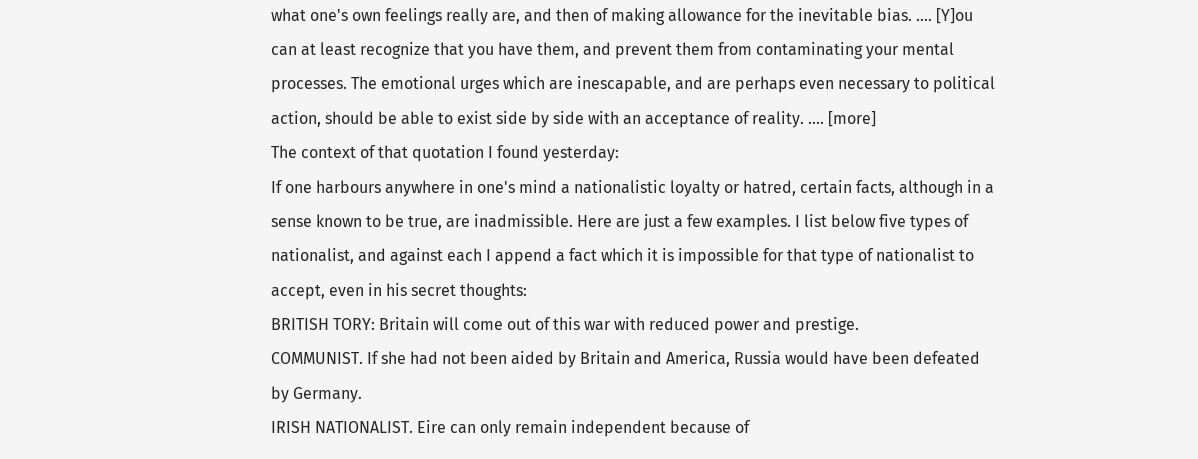what one's own feelings really are, and then of making allowance for the inevitable bias. .... [Y]ou can at least recognize that you have them, and prevent them from contaminating your mental processes. The emotional urges which are inescapable, and are perhaps even necessary to political action, should be able to exist side by side with an acceptance of reality. .... [more]
The context of that quotation I found yesterday:
If one harbours anywhere in one's mind a nationalistic loyalty or hatred, certain facts, although in a sense known to be true, are inadmissible. Here are just a few examples. I list below five types of nationalist, and against each I append a fact which it is impossible for that type of nationalist to accept, even in his secret thoughts:
BRITISH TORY: Britain will come out of this war with reduced power and prestige.
COMMUNIST. If she had not been aided by Britain and America, Russia would have been defeated by Germany.
IRISH NATIONALIST. Eire can only remain independent because of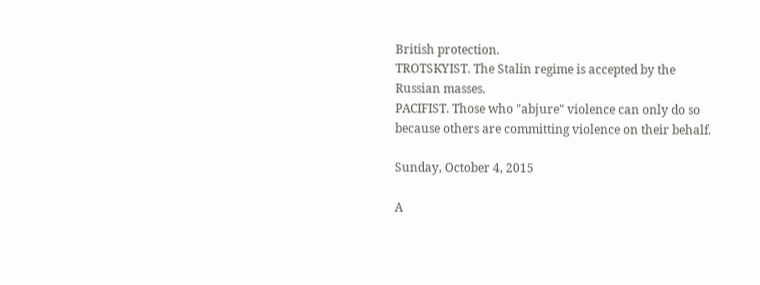British protection.
TROTSKYIST. The Stalin regime is accepted by the Russian masses.
PACIFIST. Those who "abjure" violence can only do so because others are committing violence on their behalf.

Sunday, October 4, 2015

A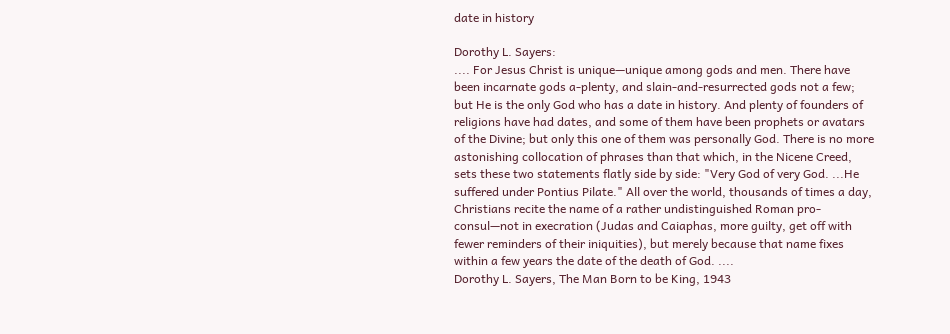date in history

Dorothy L. Sayers:
.... For Jesus Christ is unique—unique among gods and men. There have been incarnate gods a-plenty, and slain-and-resurrected gods not a few; but He is the only God who has a date in history. And plenty of founders of religions have had dates, and some of them have been prophets or avatars of the Divine; but only this one of them was personally God. There is no more astonishing collocation of phrases than that which, in the Nicene Creed, sets these two statements flatly side by side: "Very God of very God. ...He suffered under Pontius Pilate." All over the world, thousands of times a day, Christians recite the name of a rather undistinguished Roman pro-consul—not in execration (Judas and Caiaphas, more guilty, get off with fewer reminders of their iniquities), but merely because that name fixes within a few years the date of the death of God. ....
Dorothy L. Sayers, The Man Born to be King, 1943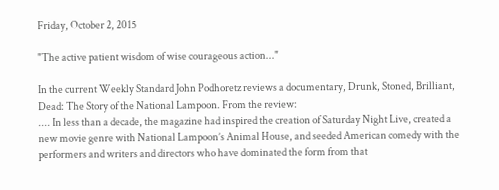Friday, October 2, 2015

"The active patient wisdom of wise courageous action..."

In the current Weekly Standard John Podhoretz reviews a documentary, Drunk, Stoned, Brilliant, Dead: The Story of the National Lampoon. From the review:
.... In less than a decade, the magazine had inspired the creation of Saturday Night Live, created a new movie genre with National Lampoon’s Animal House, and seeded American comedy with the performers and writers and directors who have dominated the form from that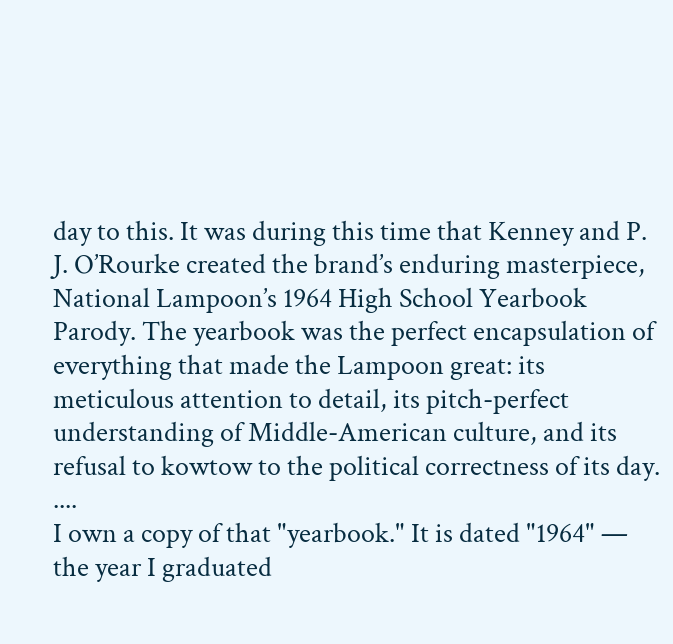day to this. It was during this time that Kenney and P. J. O’Rourke created the brand’s enduring masterpiece, National Lampoon’s 1964 High School Yearbook Parody. The yearbook was the perfect encapsulation of everything that made the Lampoon great: its meticulous attention to detail, its pitch-perfect understanding of Middle-American culture, and its refusal to kowtow to the political correctness of its day. ....
I own a copy of that "yearbook." It is dated "1964" — the year I graduated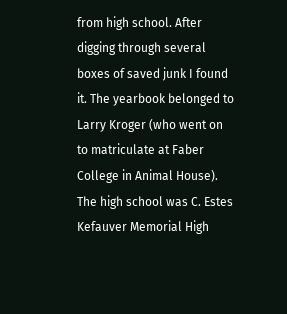from high school. After digging through several boxes of saved junk I found it. The yearbook belonged to Larry Kroger (who went on to matriculate at Faber College in Animal House).  The high school was C. Estes Kefauver Memorial High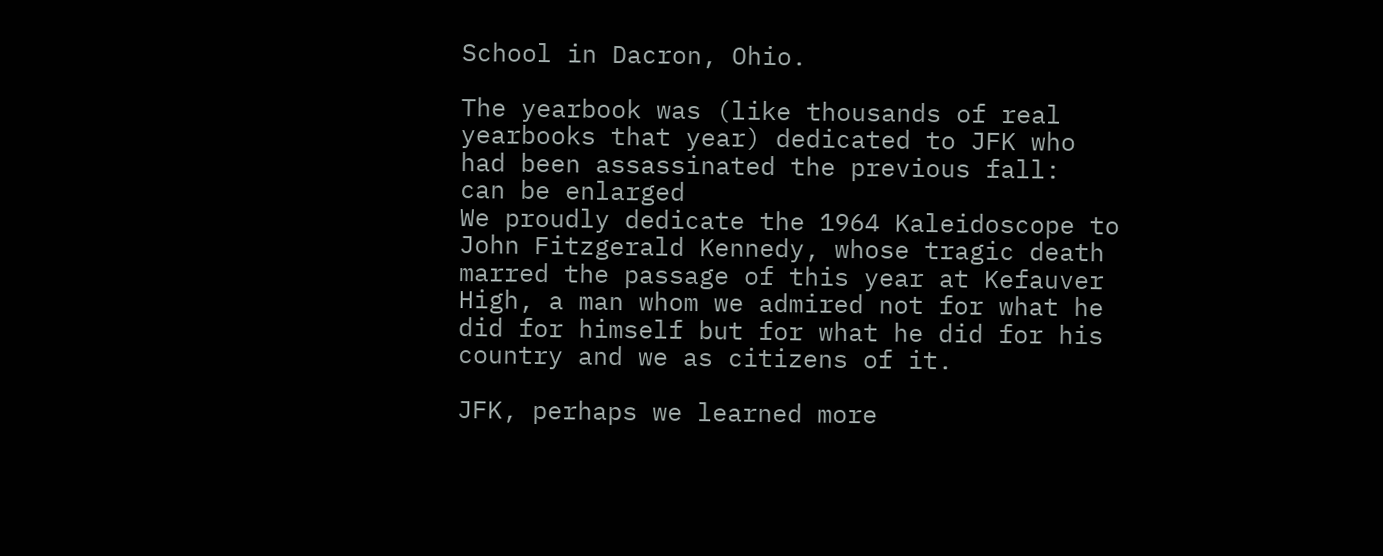School in Dacron, Ohio.

The yearbook was (like thousands of real yearbooks that year) dedicated to JFK who had been assassinated the previous fall:
can be enlarged
We proudly dedicate the 1964 Kaleidoscope to John Fitzgerald Kennedy, whose tragic death marred the passage of this year at Kefauver High, a man whom we admired not for what he did for himself but for what he did for his country and we as citizens of it.

JFK, perhaps we learned more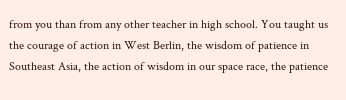from you than from any other teacher in high school. You taught us the courage of action in West Berlin, the wisdom of patience in Southeast Asia, the action of wisdom in our space race, the patience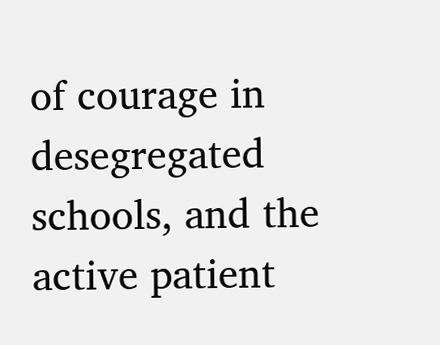of courage in desegregated schools, and the active patient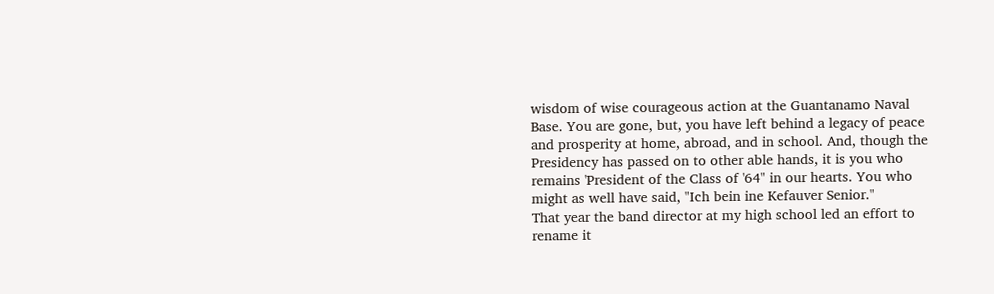wisdom of wise courageous action at the Guantanamo Naval Base. You are gone, but, you have left behind a legacy of peace and prosperity at home, abroad, and in school. And, though the Presidency has passed on to other able hands, it is you who remains 'President of the Class of '64" in our hearts. You who might as well have said, "Ich bein ine Kefauver Senior."
That year the band director at my high school led an effort to rename it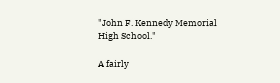"John F. Kennedy Memorial High School."

A fairly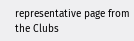representative page from the Clubs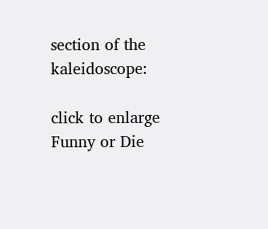section of the kaleidoscope:

click to enlarge
Funny or Die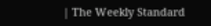| The Weekly Standard